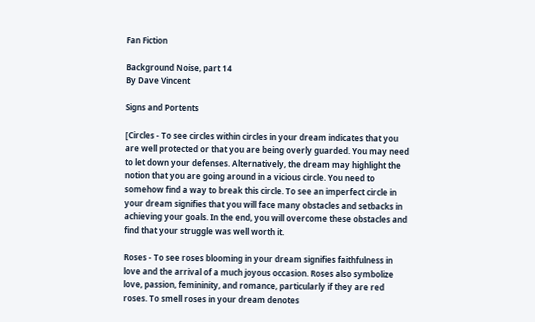Fan Fiction

Background Noise, part 14
By Dave Vincent

Signs and Portents

[Circles - To see circles within circles in your dream indicates that you are well protected or that you are being overly guarded. You may need to let down your defenses. Alternatively, the dream may highlight the notion that you are going around in a vicious circle. You need to somehow find a way to break this circle. To see an imperfect circle in your dream signifies that you will face many obstacles and setbacks in achieving your goals. In the end, you will overcome these obstacles and find that your struggle was well worth it.

Roses - To see roses blooming in your dream signifies faithfulness in love and the arrival of a much joyous occasion. Roses also symbolize love, passion, femininity, and romance, particularly if they are red roses. To smell roses in your dream denotes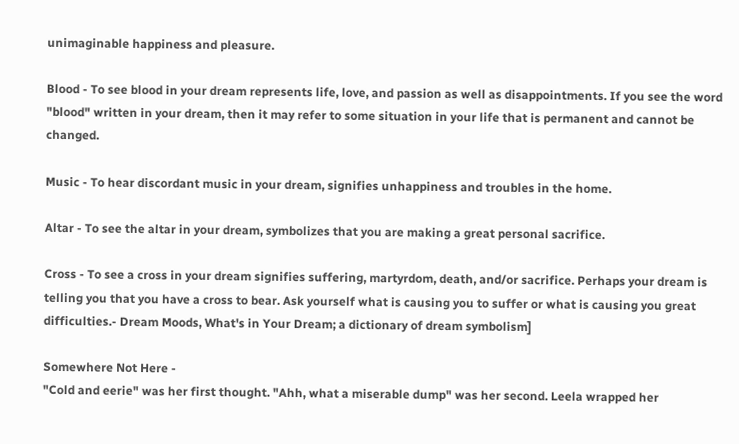unimaginable happiness and pleasure.

Blood - To see blood in your dream represents life, love, and passion as well as disappointments. If you see the word "blood" written in your dream, then it may refer to some situation in your life that is permanent and cannot be changed.

Music - To hear discordant music in your dream, signifies unhappiness and troubles in the home.

Altar - To see the altar in your dream, symbolizes that you are making a great personal sacrifice.

Cross - To see a cross in your dream signifies suffering, martyrdom, death, and/or sacrifice. Perhaps your dream is telling you that you have a cross to bear. Ask yourself what is causing you to suffer or what is causing you great difficulties.- Dream Moods, What's in Your Dream; a dictionary of dream symbolism]

Somewhere Not Here -
"Cold and eerie" was her first thought. "Ahh, what a miserable dump" was her second. Leela wrapped her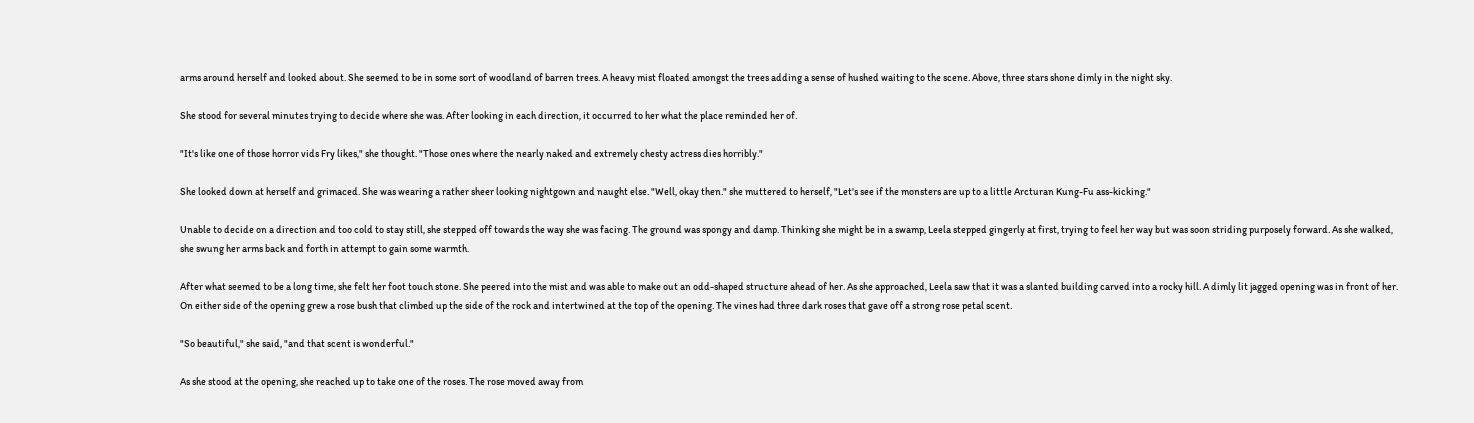arms around herself and looked about. She seemed to be in some sort of woodland of barren trees. A heavy mist floated amongst the trees adding a sense of hushed waiting to the scene. Above, three stars shone dimly in the night sky.

She stood for several minutes trying to decide where she was. After looking in each direction, it occurred to her what the place reminded her of.

"It's like one of those horror vids Fry likes," she thought. "Those ones where the nearly naked and extremely chesty actress dies horribly."

She looked down at herself and grimaced. She was wearing a rather sheer looking nightgown and naught else. "Well, okay then." she muttered to herself, "Let's see if the monsters are up to a little Arcturan Kung-Fu ass-kicking."

Unable to decide on a direction and too cold to stay still, she stepped off towards the way she was facing. The ground was spongy and damp. Thinking she might be in a swamp, Leela stepped gingerly at first, trying to feel her way but was soon striding purposely forward. As she walked, she swung her arms back and forth in attempt to gain some warmth.

After what seemed to be a long time, she felt her foot touch stone. She peered into the mist and was able to make out an odd-shaped structure ahead of her. As she approached, Leela saw that it was a slanted building carved into a rocky hill. A dimly lit jagged opening was in front of her. On either side of the opening grew a rose bush that climbed up the side of the rock and intertwined at the top of the opening. The vines had three dark roses that gave off a strong rose petal scent.

"So beautiful," she said, "and that scent is wonderful."

As she stood at the opening, she reached up to take one of the roses. The rose moved away from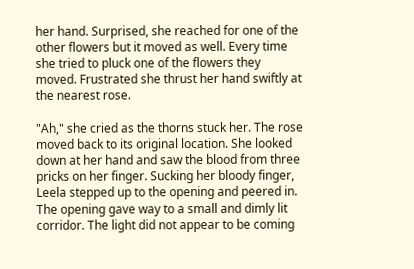her hand. Surprised, she reached for one of the other flowers but it moved as well. Every time she tried to pluck one of the flowers they moved. Frustrated she thrust her hand swiftly at the nearest rose.

"Ah," she cried as the thorns stuck her. The rose moved back to its original location. She looked down at her hand and saw the blood from three pricks on her finger. Sucking her bloody finger, Leela stepped up to the opening and peered in. The opening gave way to a small and dimly lit corridor. The light did not appear to be coming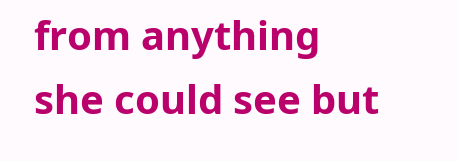from anything she could see but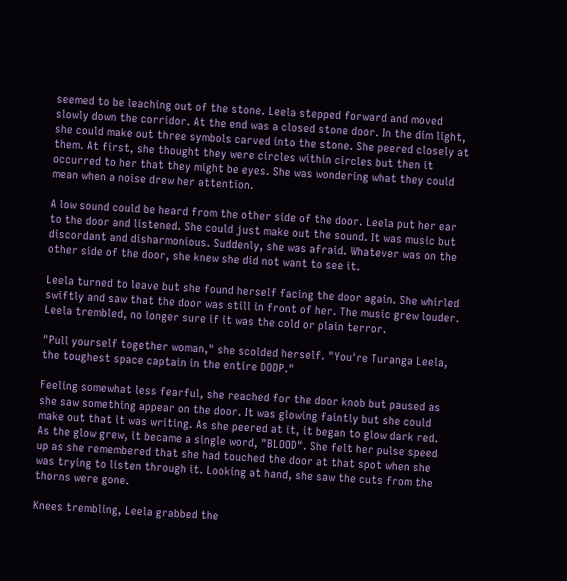seemed to be leaching out of the stone. Leela stepped forward and moved slowly down the corridor. At the end was a closed stone door. In the dim light, she could make out three symbols carved into the stone. She peered closely at them. At first, she thought they were circles within circles but then it occurred to her that they might be eyes. She was wondering what they could mean when a noise drew her attention.

A low sound could be heard from the other side of the door. Leela put her ear to the door and listened. She could just make out the sound. It was music but discordant and disharmonious. Suddenly, she was afraid. Whatever was on the other side of the door, she knew she did not want to see it.

Leela turned to leave but she found herself facing the door again. She whirled swiftly and saw that the door was still in front of her. The music grew louder. Leela trembled, no longer sure if it was the cold or plain terror.

"Pull yourself together woman," she scolded herself. "You're Turanga Leela, the toughest space captain in the entire DOOP."

Feeling somewhat less fearful, she reached for the door knob but paused as she saw something appear on the door. It was glowing faintly but she could make out that it was writing. As she peered at it, it began to glow dark red. As the glow grew, it became a single word, "BLOOD". She felt her pulse speed up as she remembered that she had touched the door at that spot when she was trying to listen through it. Looking at hand, she saw the cuts from the thorns were gone.

Knees trembling, Leela grabbed the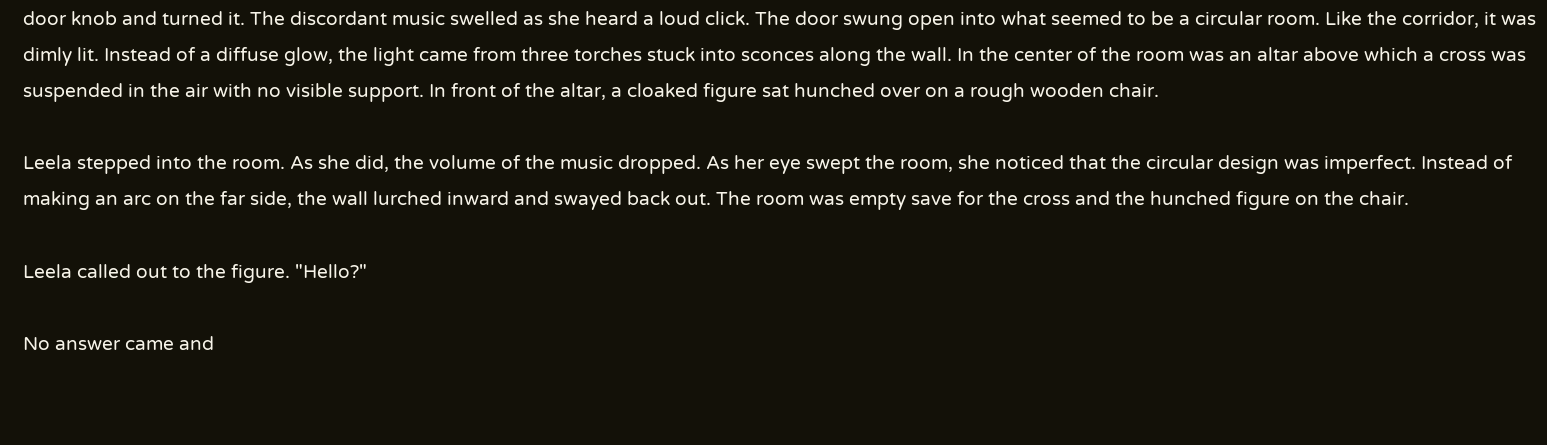door knob and turned it. The discordant music swelled as she heard a loud click. The door swung open into what seemed to be a circular room. Like the corridor, it was dimly lit. Instead of a diffuse glow, the light came from three torches stuck into sconces along the wall. In the center of the room was an altar above which a cross was suspended in the air with no visible support. In front of the altar, a cloaked figure sat hunched over on a rough wooden chair.

Leela stepped into the room. As she did, the volume of the music dropped. As her eye swept the room, she noticed that the circular design was imperfect. Instead of making an arc on the far side, the wall lurched inward and swayed back out. The room was empty save for the cross and the hunched figure on the chair.

Leela called out to the figure. "Hello?"

No answer came and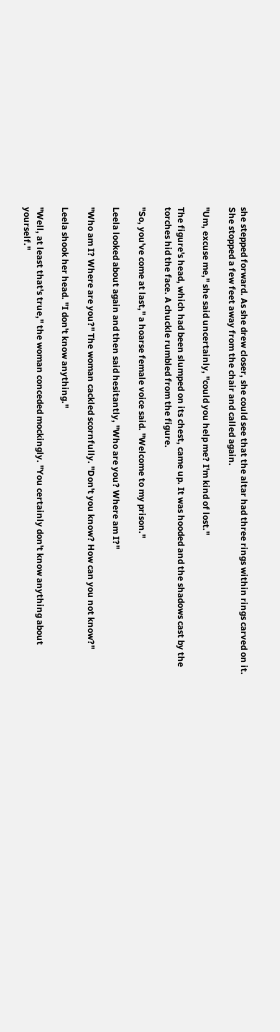she stepped forward. As she drew closer, she could see that the altar had three rings within rings carved on it. She stopped a few feet away from the chair and called again.

"Um, excuse me," she said uncertainly, "could you help me? I'm kind of lost."

The figure's head, which had been slumped on its chest, came up. It was hooded and the shadows cast by the torches hid the face. A chuckle rumbled from the figure.

"So, you've come at last," a hoarse female voice said. "Welcome to my prison."

Leela looked about again and then said hesitantly, "Who are you? Where am I?"

"Who am I? Where are you?" The woman cackled scornfully. "Don't you know? How can you not know?"

Leela shook her head. "I don't know anything."

"Well, at least that's true," the woman conceded mockingly. "You certainly don't know anything about yourself."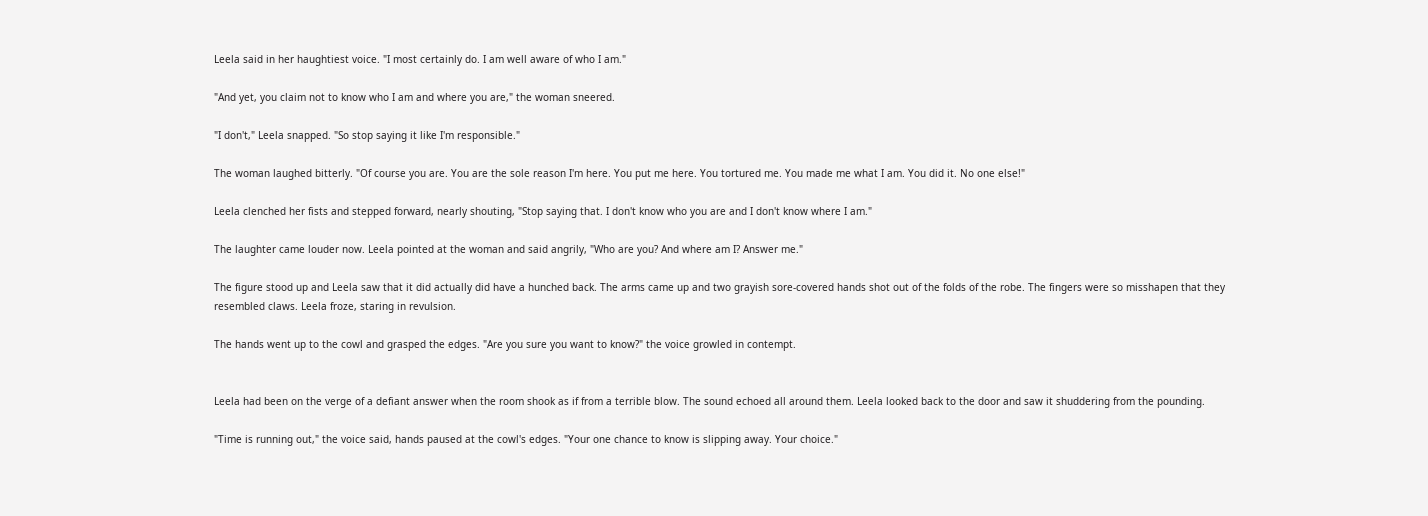Leela said in her haughtiest voice. "I most certainly do. I am well aware of who I am."

"And yet, you claim not to know who I am and where you are," the woman sneered.

"I don't," Leela snapped. "So stop saying it like I'm responsible."

The woman laughed bitterly. "Of course you are. You are the sole reason I'm here. You put me here. You tortured me. You made me what I am. You did it. No one else!"

Leela clenched her fists and stepped forward, nearly shouting, "Stop saying that. I don't know who you are and I don't know where I am."

The laughter came louder now. Leela pointed at the woman and said angrily, "Who are you? And where am I? Answer me."

The figure stood up and Leela saw that it did actually did have a hunched back. The arms came up and two grayish sore-covered hands shot out of the folds of the robe. The fingers were so misshapen that they resembled claws. Leela froze, staring in revulsion.

The hands went up to the cowl and grasped the edges. "Are you sure you want to know?" the voice growled in contempt.


Leela had been on the verge of a defiant answer when the room shook as if from a terrible blow. The sound echoed all around them. Leela looked back to the door and saw it shuddering from the pounding.

"Time is running out," the voice said, hands paused at the cowl's edges. "Your one chance to know is slipping away. Your choice."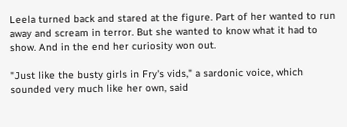Leela turned back and stared at the figure. Part of her wanted to run away and scream in terror. But she wanted to know what it had to show. And in the end her curiosity won out.

"Just like the busty girls in Fry's vids," a sardonic voice, which sounded very much like her own, said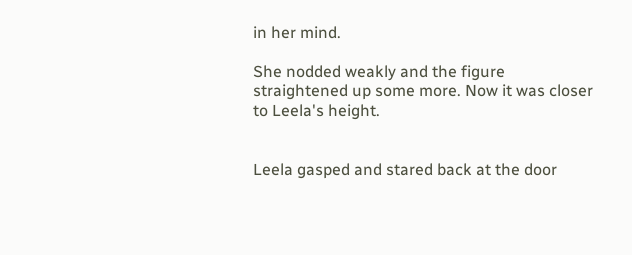in her mind.

She nodded weakly and the figure straightened up some more. Now it was closer to Leela's height.


Leela gasped and stared back at the door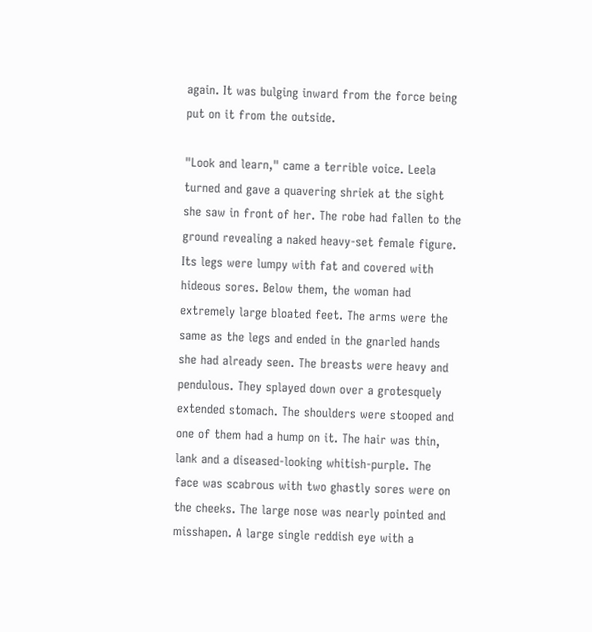again. It was bulging inward from the force being put on it from the outside.

"Look and learn," came a terrible voice. Leela turned and gave a quavering shriek at the sight she saw in front of her. The robe had fallen to the ground revealing a naked heavy-set female figure. Its legs were lumpy with fat and covered with hideous sores. Below them, the woman had extremely large bloated feet. The arms were the same as the legs and ended in the gnarled hands she had already seen. The breasts were heavy and pendulous. They splayed down over a grotesquely extended stomach. The shoulders were stooped and one of them had a hump on it. The hair was thin, lank and a diseased-looking whitish-purple. The face was scabrous with two ghastly sores were on the cheeks. The large nose was nearly pointed and misshapen. A large single reddish eye with a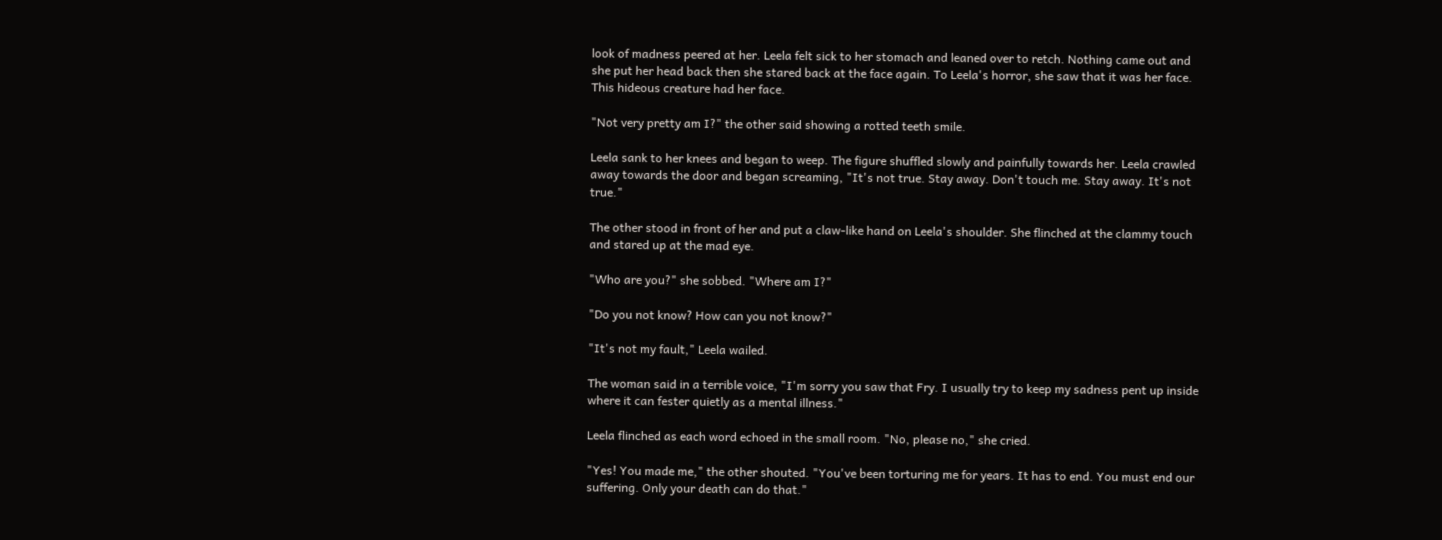look of madness peered at her. Leela felt sick to her stomach and leaned over to retch. Nothing came out and she put her head back then she stared back at the face again. To Leela's horror, she saw that it was her face. This hideous creature had her face.

"Not very pretty am I?" the other said showing a rotted teeth smile.

Leela sank to her knees and began to weep. The figure shuffled slowly and painfully towards her. Leela crawled away towards the door and began screaming, "It's not true. Stay away. Don't touch me. Stay away. It's not true."

The other stood in front of her and put a claw-like hand on Leela's shoulder. She flinched at the clammy touch and stared up at the mad eye.

"Who are you?" she sobbed. "Where am I?"

"Do you not know? How can you not know?"

"It's not my fault," Leela wailed.

The woman said in a terrible voice, "I'm sorry you saw that Fry. I usually try to keep my sadness pent up inside where it can fester quietly as a mental illness."

Leela flinched as each word echoed in the small room. "No, please no," she cried.

"Yes! You made me," the other shouted. "You've been torturing me for years. It has to end. You must end our suffering. Only your death can do that."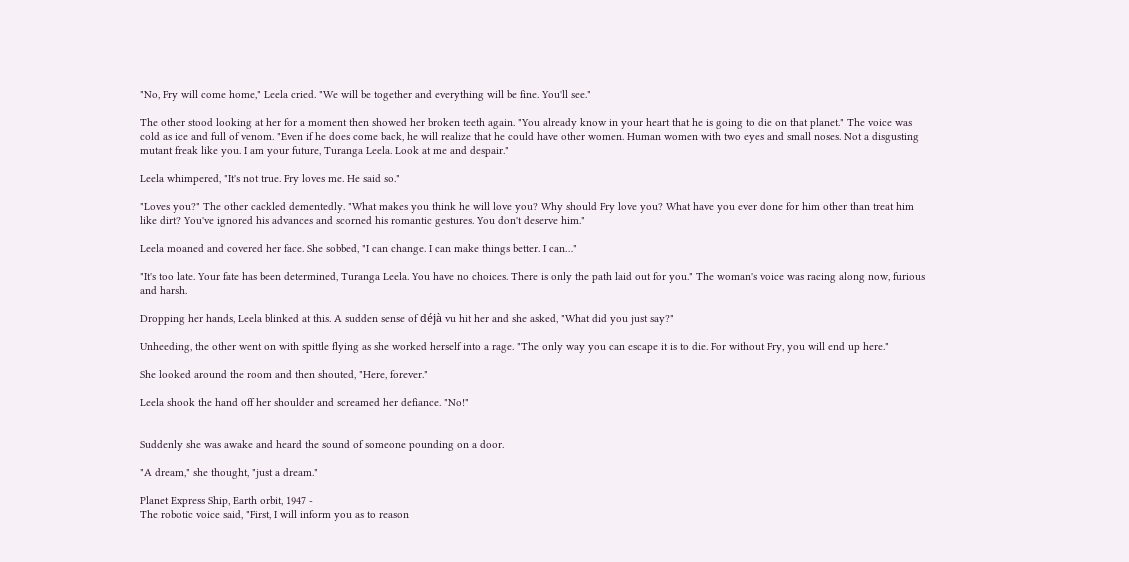"No, Fry will come home," Leela cried. "We will be together and everything will be fine. You'll see."

The other stood looking at her for a moment then showed her broken teeth again. "You already know in your heart that he is going to die on that planet." The voice was cold as ice and full of venom. "Even if he does come back, he will realize that he could have other women. Human women with two eyes and small noses. Not a disgusting mutant freak like you. I am your future, Turanga Leela. Look at me and despair."

Leela whimpered, "It's not true. Fry loves me. He said so."

"Loves you?" The other cackled dementedly. "What makes you think he will love you? Why should Fry love you? What have you ever done for him other than treat him like dirt? You've ignored his advances and scorned his romantic gestures. You don't deserve him."

Leela moaned and covered her face. She sobbed, "I can change. I can make things better. I can…"

"It's too late. Your fate has been determined, Turanga Leela. You have no choices. There is only the path laid out for you." The woman's voice was racing along now, furious and harsh.

Dropping her hands, Leela blinked at this. A sudden sense of déjà vu hit her and she asked, "What did you just say?"

Unheeding, the other went on with spittle flying as she worked herself into a rage. "The only way you can escape it is to die. For without Fry, you will end up here."

She looked around the room and then shouted, "Here, forever."

Leela shook the hand off her shoulder and screamed her defiance. "No!"


Suddenly she was awake and heard the sound of someone pounding on a door.

"A dream," she thought, "just a dream."

Planet Express Ship, Earth orbit, 1947 -
The robotic voice said, "First, I will inform you as to reason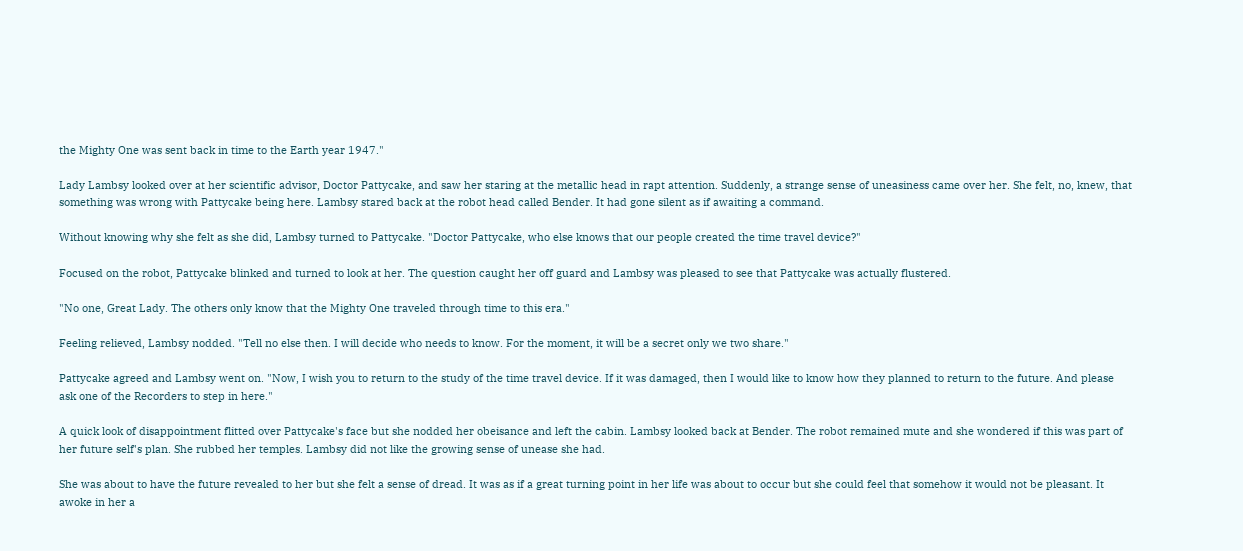the Mighty One was sent back in time to the Earth year 1947."

Lady Lambsy looked over at her scientific advisor, Doctor Pattycake, and saw her staring at the metallic head in rapt attention. Suddenly, a strange sense of uneasiness came over her. She felt, no, knew, that something was wrong with Pattycake being here. Lambsy stared back at the robot head called Bender. It had gone silent as if awaiting a command.

Without knowing why she felt as she did, Lambsy turned to Pattycake. "Doctor Pattycake, who else knows that our people created the time travel device?"

Focused on the robot, Pattycake blinked and turned to look at her. The question caught her off guard and Lambsy was pleased to see that Pattycake was actually flustered.

"No one, Great Lady. The others only know that the Mighty One traveled through time to this era."

Feeling relieved, Lambsy nodded. "Tell no else then. I will decide who needs to know. For the moment, it will be a secret only we two share."

Pattycake agreed and Lambsy went on. "Now, I wish you to return to the study of the time travel device. If it was damaged, then I would like to know how they planned to return to the future. And please ask one of the Recorders to step in here."

A quick look of disappointment flitted over Pattycake's face but she nodded her obeisance and left the cabin. Lambsy looked back at Bender. The robot remained mute and she wondered if this was part of her future self's plan. She rubbed her temples. Lambsy did not like the growing sense of unease she had.

She was about to have the future revealed to her but she felt a sense of dread. It was as if a great turning point in her life was about to occur but she could feel that somehow it would not be pleasant. It awoke in her a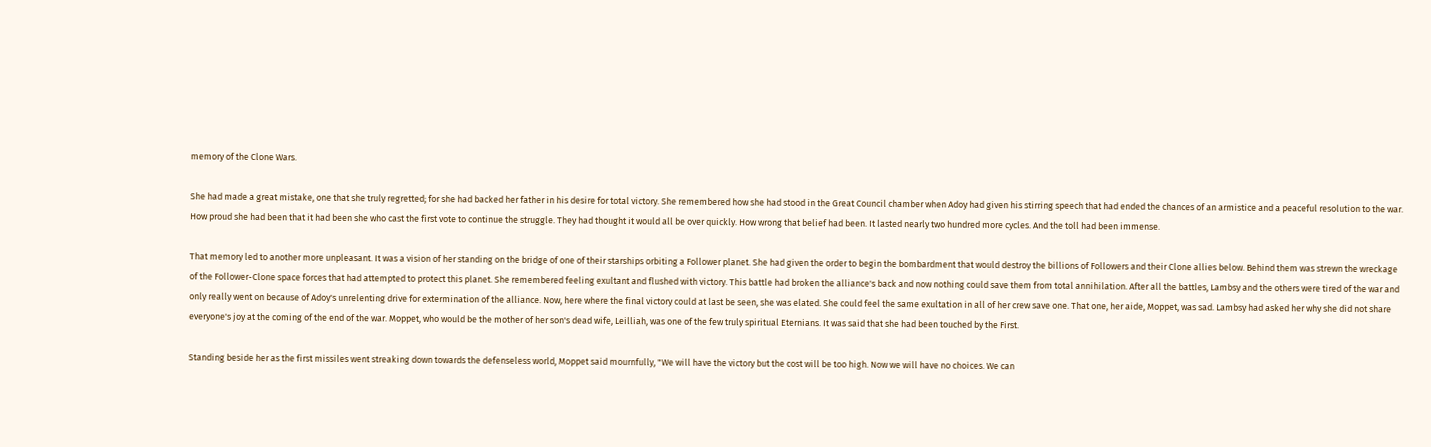memory of the Clone Wars.

She had made a great mistake, one that she truly regretted; for she had backed her father in his desire for total victory. She remembered how she had stood in the Great Council chamber when Adoy had given his stirring speech that had ended the chances of an armistice and a peaceful resolution to the war. How proud she had been that it had been she who cast the first vote to continue the struggle. They had thought it would all be over quickly. How wrong that belief had been. It lasted nearly two hundred more cycles. And the toll had been immense.

That memory led to another more unpleasant. It was a vision of her standing on the bridge of one of their starships orbiting a Follower planet. She had given the order to begin the bombardment that would destroy the billions of Followers and their Clone allies below. Behind them was strewn the wreckage of the Follower-Clone space forces that had attempted to protect this planet. She remembered feeling exultant and flushed with victory. This battle had broken the alliance's back and now nothing could save them from total annihilation. After all the battles, Lambsy and the others were tired of the war and only really went on because of Adoy's unrelenting drive for extermination of the alliance. Now, here where the final victory could at last be seen, she was elated. She could feel the same exultation in all of her crew save one. That one, her aide, Moppet, was sad. Lambsy had asked her why she did not share everyone's joy at the coming of the end of the war. Moppet, who would be the mother of her son's dead wife, Leilliah, was one of the few truly spiritual Eternians. It was said that she had been touched by the First.

Standing beside her as the first missiles went streaking down towards the defenseless world, Moppet said mournfully, "We will have the victory but the cost will be too high. Now we will have no choices. We can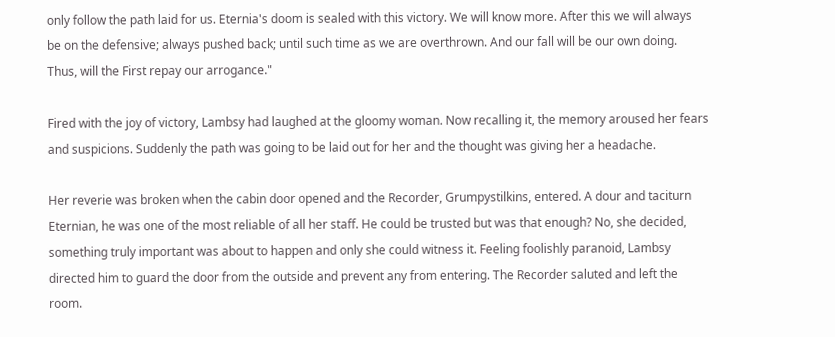only follow the path laid for us. Eternia's doom is sealed with this victory. We will know more. After this we will always be on the defensive; always pushed back; until such time as we are overthrown. And our fall will be our own doing. Thus, will the First repay our arrogance."

Fired with the joy of victory, Lambsy had laughed at the gloomy woman. Now recalling it, the memory aroused her fears and suspicions. Suddenly the path was going to be laid out for her and the thought was giving her a headache.

Her reverie was broken when the cabin door opened and the Recorder, Grumpystilkins, entered. A dour and taciturn Eternian, he was one of the most reliable of all her staff. He could be trusted but was that enough? No, she decided, something truly important was about to happen and only she could witness it. Feeling foolishly paranoid, Lambsy directed him to guard the door from the outside and prevent any from entering. The Recorder saluted and left the room.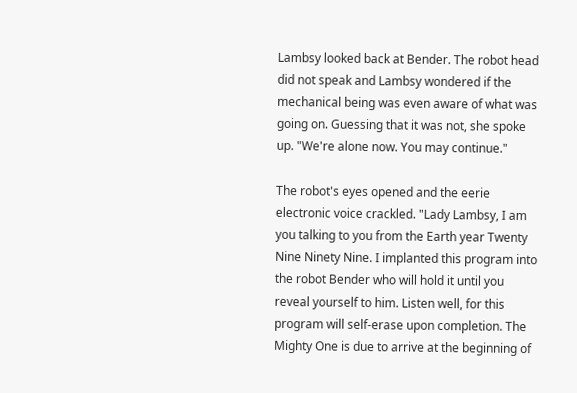Lambsy looked back at Bender. The robot head did not speak and Lambsy wondered if the mechanical being was even aware of what was going on. Guessing that it was not, she spoke up. "We're alone now. You may continue."

The robot's eyes opened and the eerie electronic voice crackled. "Lady Lambsy, I am you talking to you from the Earth year Twenty Nine Ninety Nine. I implanted this program into the robot Bender who will hold it until you reveal yourself to him. Listen well, for this program will self-erase upon completion. The Mighty One is due to arrive at the beginning of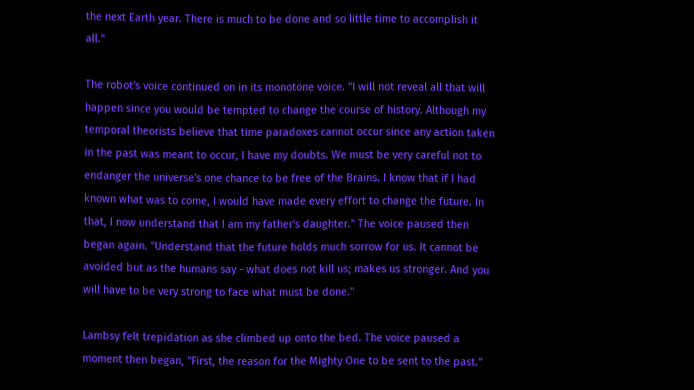the next Earth year. There is much to be done and so little time to accomplish it all."

The robot's voice continued on in its monotone voice. "I will not reveal all that will happen since you would be tempted to change the course of history. Although my temporal theorists believe that time paradoxes cannot occur since any action taken in the past was meant to occur, I have my doubts. We must be very careful not to endanger the universe's one chance to be free of the Brains. I know that if I had known what was to come, I would have made every effort to change the future. In that, I now understand that I am my father's daughter." The voice paused then began again. "Understand that the future holds much sorrow for us. It cannot be avoided but as the humans say - what does not kill us; makes us stronger. And you will have to be very strong to face what must be done."

Lambsy felt trepidation as she climbed up onto the bed. The voice paused a moment then began, "First, the reason for the Mighty One to be sent to the past."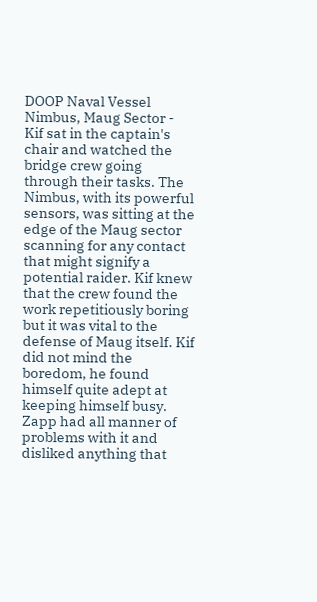DOOP Naval Vessel Nimbus, Maug Sector -
Kif sat in the captain's chair and watched the bridge crew going through their tasks. The Nimbus, with its powerful sensors, was sitting at the edge of the Maug sector scanning for any contact that might signify a potential raider. Kif knew that the crew found the work repetitiously boring but it was vital to the defense of Maug itself. Kif did not mind the boredom, he found himself quite adept at keeping himself busy. Zapp had all manner of problems with it and disliked anything that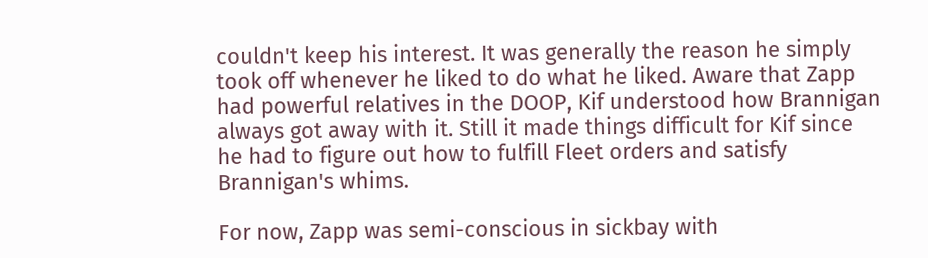couldn't keep his interest. It was generally the reason he simply took off whenever he liked to do what he liked. Aware that Zapp had powerful relatives in the DOOP, Kif understood how Brannigan always got away with it. Still it made things difficult for Kif since he had to figure out how to fulfill Fleet orders and satisfy Brannigan's whims.

For now, Zapp was semi-conscious in sickbay with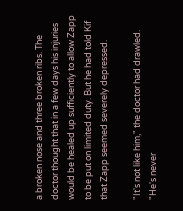a broken nose and three broken ribs. The doctor thought that in a few days his injuries would be healed up sufficiently to allow Zapp to be put on limited duty. But he had told Kif that Zapp seemed severely depressed.

"It's not like him," the doctor had drawled. "He's never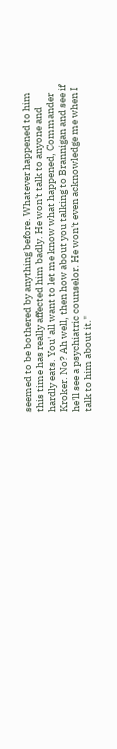seemed to be bothered by anything before. Whatever happened to him this time has really affected him badly. He won't talk to anyone and hardly eats. You' all want to let me know what happened, Commander Kroker. No? Ah well, then how about you talking to Brannigan and see if he'll see a psychiatric counselor. He won't even acknowledge me when I talk to him about it."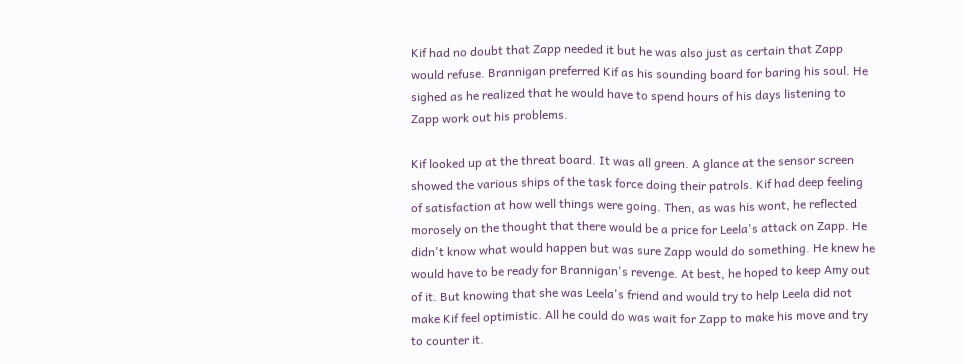Kif had no doubt that Zapp needed it but he was also just as certain that Zapp would refuse. Brannigan preferred Kif as his sounding board for baring his soul. He sighed as he realized that he would have to spend hours of his days listening to Zapp work out his problems.

Kif looked up at the threat board. It was all green. A glance at the sensor screen showed the various ships of the task force doing their patrols. Kif had deep feeling of satisfaction at how well things were going. Then, as was his wont, he reflected morosely on the thought that there would be a price for Leela's attack on Zapp. He didn't know what would happen but was sure Zapp would do something. He knew he would have to be ready for Brannigan's revenge. At best, he hoped to keep Amy out of it. But knowing that she was Leela's friend and would try to help Leela did not make Kif feel optimistic. All he could do was wait for Zapp to make his move and try to counter it.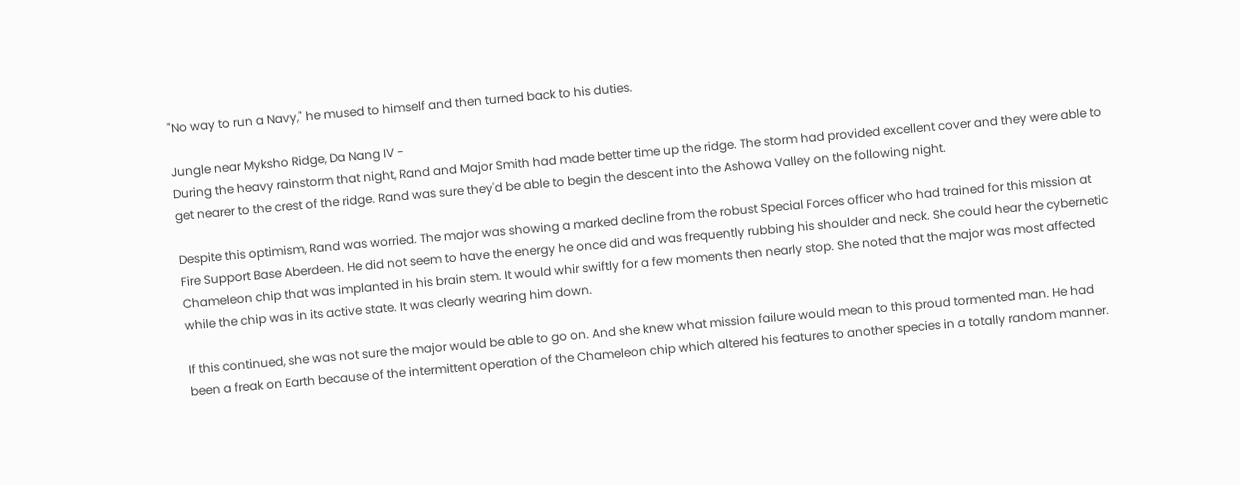"No way to run a Navy," he mused to himself and then turned back to his duties.

Jungle near Myksho Ridge, Da Nang IV -
During the heavy rainstorm that night, Rand and Major Smith had made better time up the ridge. The storm had provided excellent cover and they were able to get nearer to the crest of the ridge. Rand was sure they'd be able to begin the descent into the Ashowa Valley on the following night.

Despite this optimism, Rand was worried. The major was showing a marked decline from the robust Special Forces officer who had trained for this mission at Fire Support Base Aberdeen. He did not seem to have the energy he once did and was frequently rubbing his shoulder and neck. She could hear the cybernetic Chameleon chip that was implanted in his brain stem. It would whir swiftly for a few moments then nearly stop. She noted that the major was most affected while the chip was in its active state. It was clearly wearing him down.

If this continued, she was not sure the major would be able to go on. And she knew what mission failure would mean to this proud tormented man. He had been a freak on Earth because of the intermittent operation of the Chameleon chip which altered his features to another species in a totally random manner.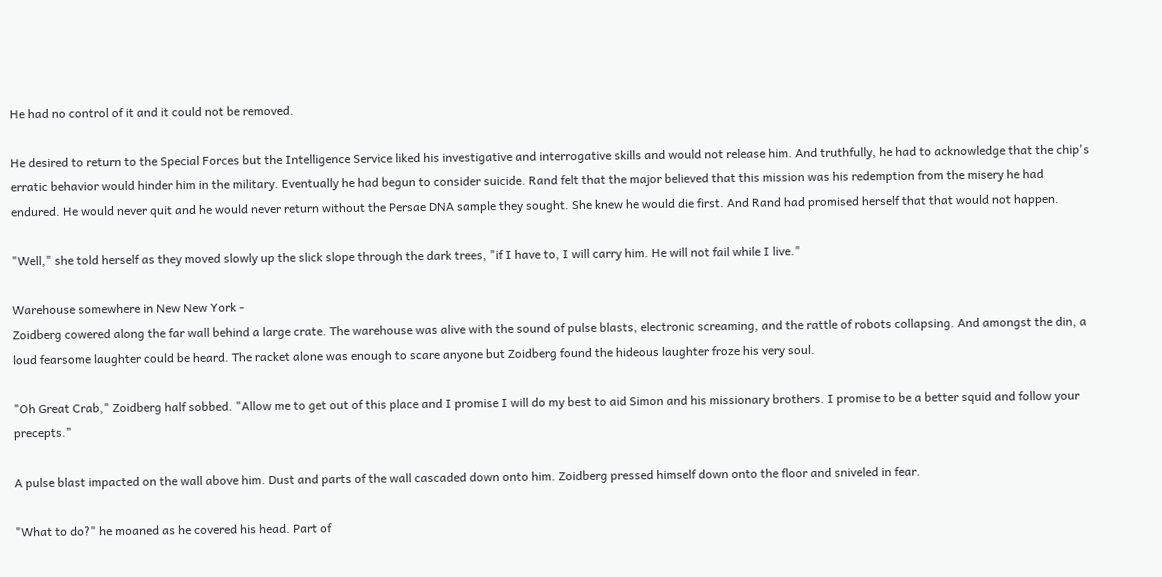He had no control of it and it could not be removed.

He desired to return to the Special Forces but the Intelligence Service liked his investigative and interrogative skills and would not release him. And truthfully, he had to acknowledge that the chip's erratic behavior would hinder him in the military. Eventually he had begun to consider suicide. Rand felt that the major believed that this mission was his redemption from the misery he had endured. He would never quit and he would never return without the Persae DNA sample they sought. She knew he would die first. And Rand had promised herself that that would not happen.

"Well," she told herself as they moved slowly up the slick slope through the dark trees, "if I have to, I will carry him. He will not fail while I live."

Warehouse somewhere in New New York -
Zoidberg cowered along the far wall behind a large crate. The warehouse was alive with the sound of pulse blasts, electronic screaming, and the rattle of robots collapsing. And amongst the din, a loud fearsome laughter could be heard. The racket alone was enough to scare anyone but Zoidberg found the hideous laughter froze his very soul.

"Oh Great Crab," Zoidberg half sobbed. "Allow me to get out of this place and I promise I will do my best to aid Simon and his missionary brothers. I promise to be a better squid and follow your precepts."

A pulse blast impacted on the wall above him. Dust and parts of the wall cascaded down onto him. Zoidberg pressed himself down onto the floor and sniveled in fear.

"What to do?" he moaned as he covered his head. Part of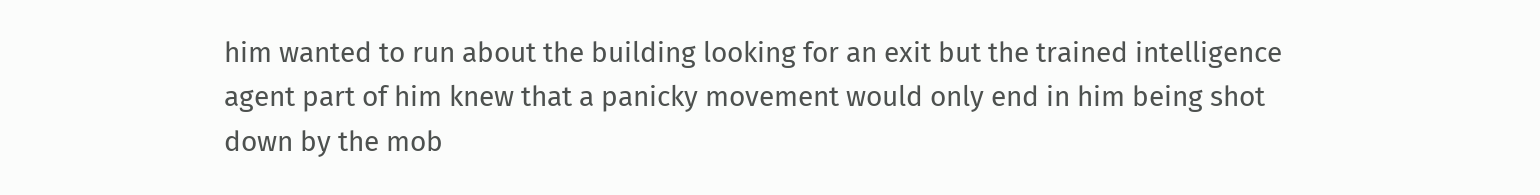him wanted to run about the building looking for an exit but the trained intelligence agent part of him knew that a panicky movement would only end in him being shot down by the mob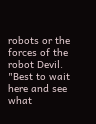robots or the forces of the robot Devil. "Best to wait here and see what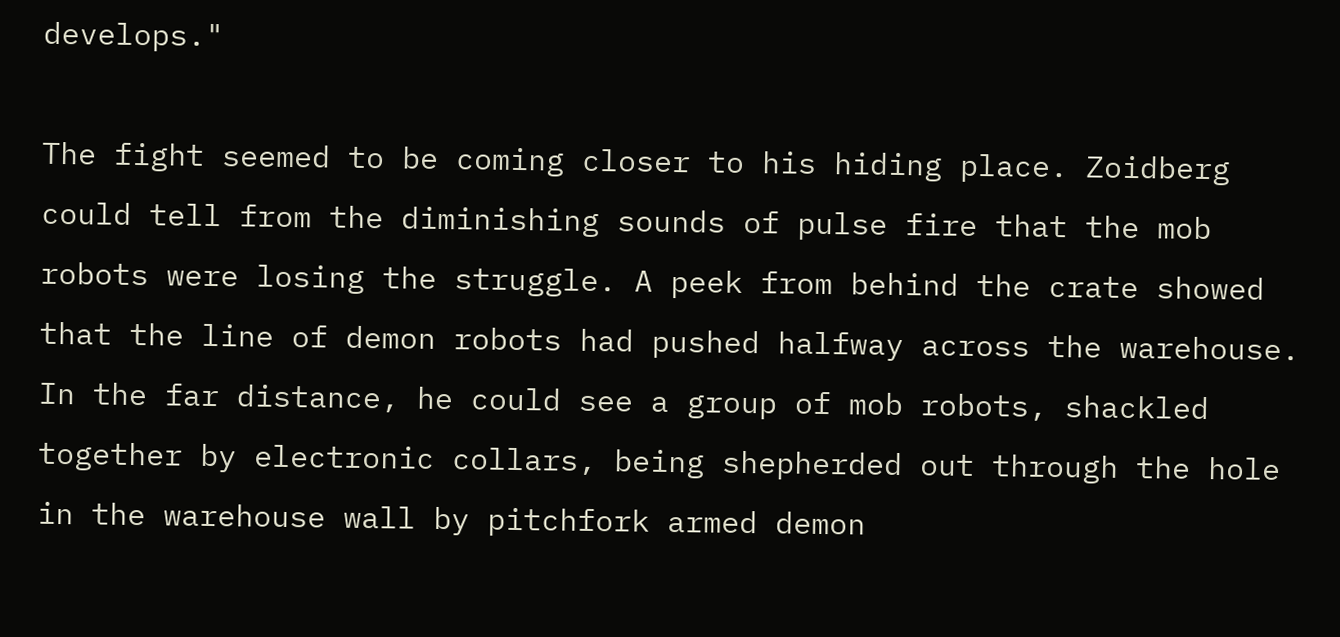develops."

The fight seemed to be coming closer to his hiding place. Zoidberg could tell from the diminishing sounds of pulse fire that the mob robots were losing the struggle. A peek from behind the crate showed that the line of demon robots had pushed halfway across the warehouse. In the far distance, he could see a group of mob robots, shackled together by electronic collars, being shepherded out through the hole in the warehouse wall by pitchfork armed demon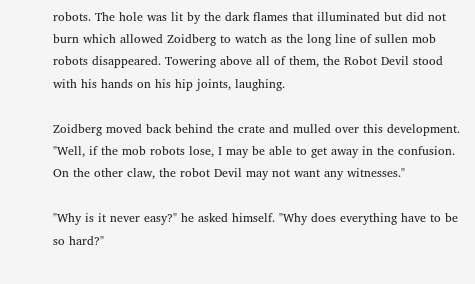robots. The hole was lit by the dark flames that illuminated but did not burn which allowed Zoidberg to watch as the long line of sullen mob robots disappeared. Towering above all of them, the Robot Devil stood with his hands on his hip joints, laughing.

Zoidberg moved back behind the crate and mulled over this development. "Well, if the mob robots lose, I may be able to get away in the confusion. On the other claw, the robot Devil may not want any witnesses."

"Why is it never easy?" he asked himself. "Why does everything have to be so hard?"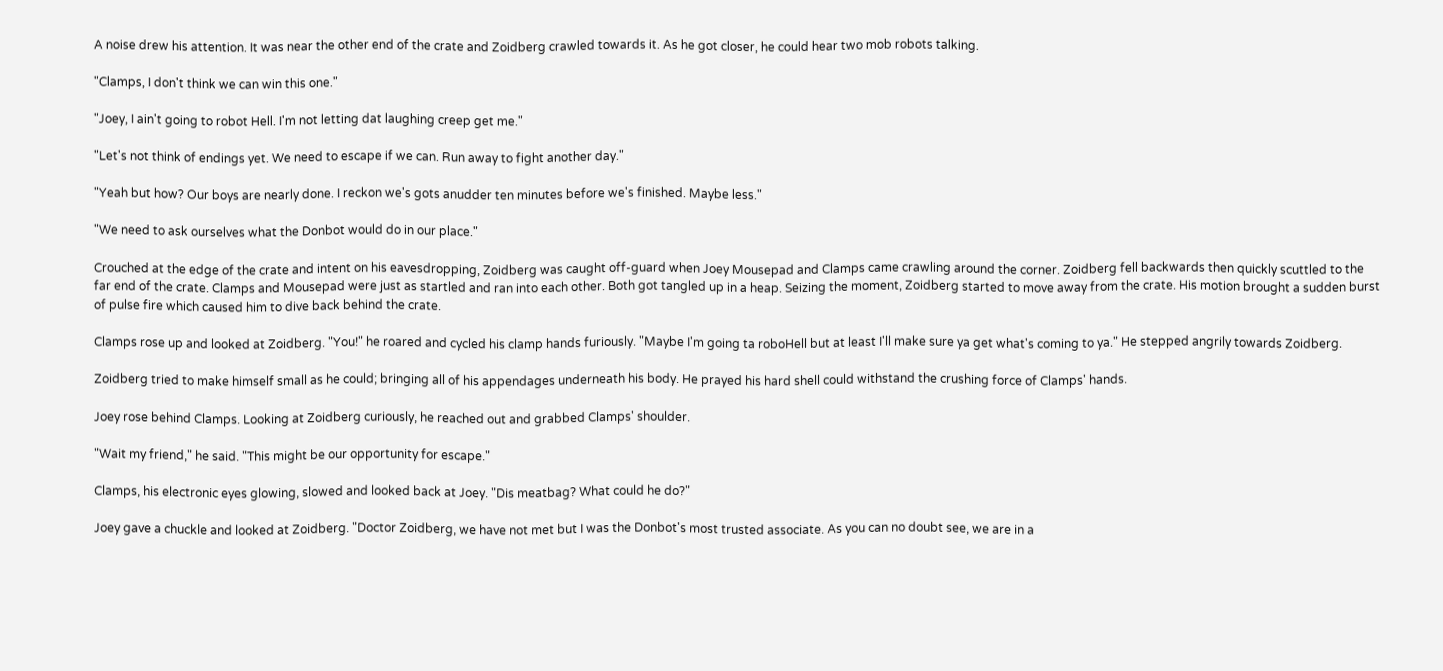A noise drew his attention. It was near the other end of the crate and Zoidberg crawled towards it. As he got closer, he could hear two mob robots talking.

"Clamps, I don't think we can win this one."

"Joey, I ain't going to robot Hell. I'm not letting dat laughing creep get me."

"Let's not think of endings yet. We need to escape if we can. Run away to fight another day."

"Yeah but how? Our boys are nearly done. I reckon we's gots anudder ten minutes before we's finished. Maybe less."

"We need to ask ourselves what the Donbot would do in our place."

Crouched at the edge of the crate and intent on his eavesdropping, Zoidberg was caught off-guard when Joey Mousepad and Clamps came crawling around the corner. Zoidberg fell backwards then quickly scuttled to the far end of the crate. Clamps and Mousepad were just as startled and ran into each other. Both got tangled up in a heap. Seizing the moment, Zoidberg started to move away from the crate. His motion brought a sudden burst of pulse fire which caused him to dive back behind the crate.

Clamps rose up and looked at Zoidberg. "You!" he roared and cycled his clamp hands furiously. "Maybe I'm going ta roboHell but at least I'll make sure ya get what's coming to ya." He stepped angrily towards Zoidberg.

Zoidberg tried to make himself small as he could; bringing all of his appendages underneath his body. He prayed his hard shell could withstand the crushing force of Clamps' hands.

Joey rose behind Clamps. Looking at Zoidberg curiously, he reached out and grabbed Clamps' shoulder.

"Wait my friend," he said. "This might be our opportunity for escape."

Clamps, his electronic eyes glowing, slowed and looked back at Joey. "Dis meatbag? What could he do?"

Joey gave a chuckle and looked at Zoidberg. "Doctor Zoidberg, we have not met but I was the Donbot's most trusted associate. As you can no doubt see, we are in a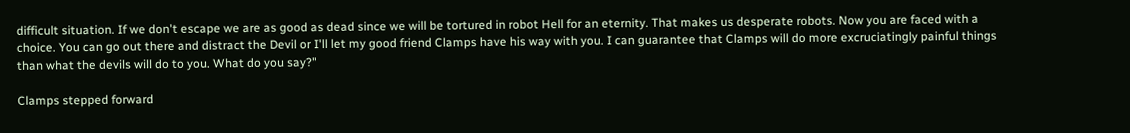difficult situation. If we don't escape we are as good as dead since we will be tortured in robot Hell for an eternity. That makes us desperate robots. Now you are faced with a choice. You can go out there and distract the Devil or I'll let my good friend Clamps have his way with you. I can guarantee that Clamps will do more excruciatingly painful things than what the devils will do to you. What do you say?"

Clamps stepped forward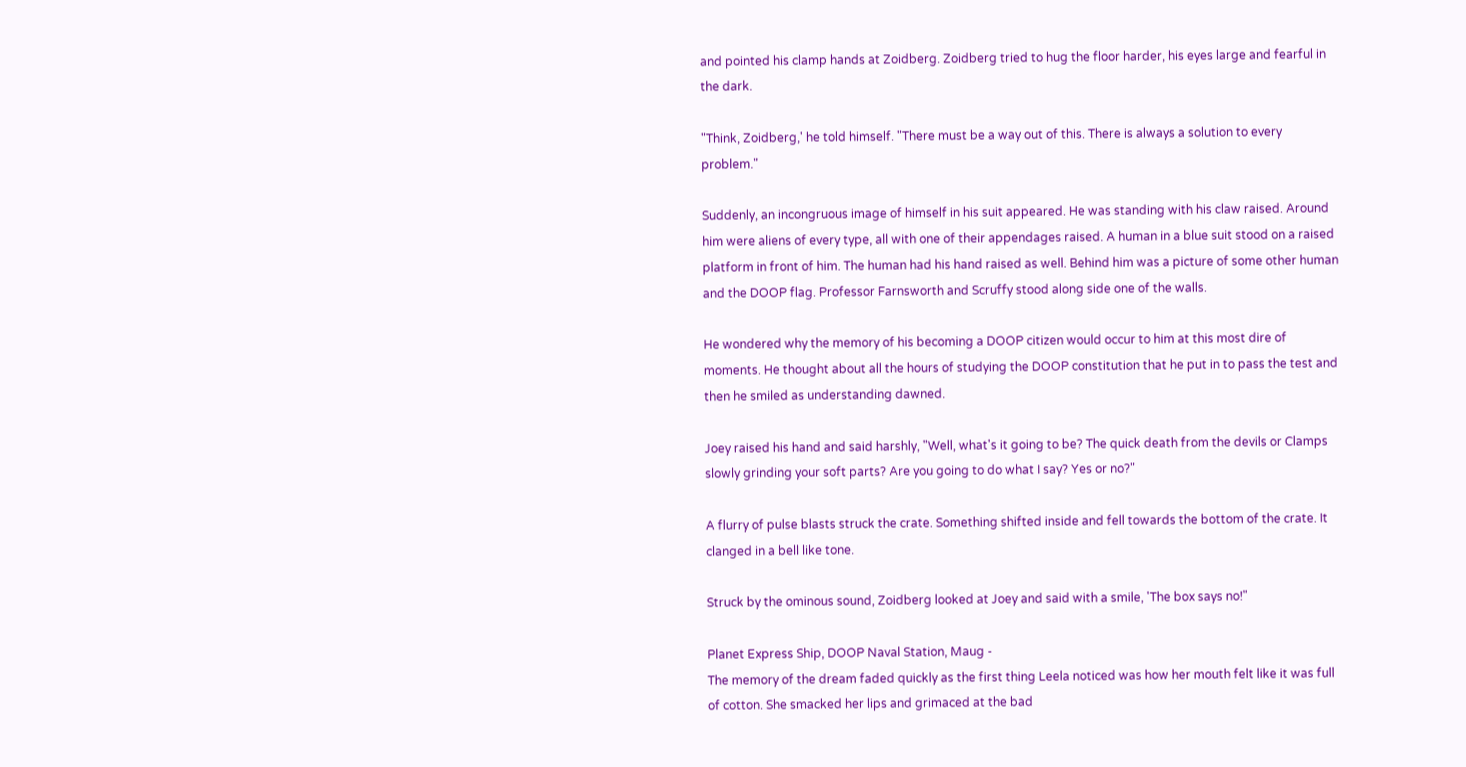and pointed his clamp hands at Zoidberg. Zoidberg tried to hug the floor harder, his eyes large and fearful in the dark.

"Think, Zoidberg,' he told himself. "There must be a way out of this. There is always a solution to every problem."

Suddenly, an incongruous image of himself in his suit appeared. He was standing with his claw raised. Around him were aliens of every type, all with one of their appendages raised. A human in a blue suit stood on a raised platform in front of him. The human had his hand raised as well. Behind him was a picture of some other human and the DOOP flag. Professor Farnsworth and Scruffy stood along side one of the walls.

He wondered why the memory of his becoming a DOOP citizen would occur to him at this most dire of moments. He thought about all the hours of studying the DOOP constitution that he put in to pass the test and then he smiled as understanding dawned.

Joey raised his hand and said harshly, "Well, what's it going to be? The quick death from the devils or Clamps slowly grinding your soft parts? Are you going to do what I say? Yes or no?"

A flurry of pulse blasts struck the crate. Something shifted inside and fell towards the bottom of the crate. It clanged in a bell like tone.

Struck by the ominous sound, Zoidberg looked at Joey and said with a smile, 'The box says no!"

Planet Express Ship, DOOP Naval Station, Maug -
The memory of the dream faded quickly as the first thing Leela noticed was how her mouth felt like it was full of cotton. She smacked her lips and grimaced at the bad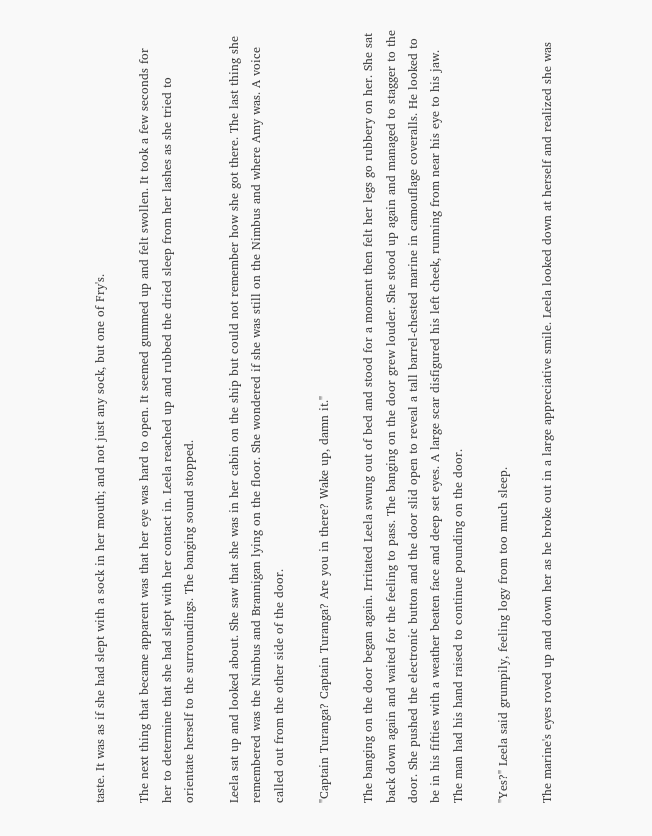taste. It was as if she had slept with a sock in her mouth; and not just any sock, but one of Fry's.

The next thing that became apparent was that her eye was hard to open. It seemed gummed up and felt swollen. It took a few seconds for her to determine that she had slept with her contact in. Leela reached up and rubbed the dried sleep from her lashes as she tried to orientate herself to the surroundings. The banging sound stopped.

Leela sat up and looked about. She saw that she was in her cabin on the ship but could not remember how she got there. The last thing she remembered was the Nimbus and Brannigan lying on the floor. She wondered if she was still on the Nimbus and where Amy was. A voice called out from the other side of the door.

"Captain Turanga? Captain Turanga? Are you in there? Wake up, damn it."

The banging on the door began again. Irritated Leela swung out of bed and stood for a moment then felt her legs go rubbery on her. She sat back down again and waited for the feeling to pass. The banging on the door grew louder. She stood up again and managed to stagger to the door. She pushed the electronic button and the door slid open to reveal a tall barrel-chested marine in camouflage coveralls. He looked to be in his fifties with a weather beaten face and deep set eyes. A large scar disfigured his left cheek, running from near his eye to his jaw. The man had his hand raised to continue pounding on the door.

"Yes?" Leela said grumpily, feeling logy from too much sleep.

The marine's eyes roved up and down her as he broke out in a large appreciative smile. Leela looked down at herself and realized she was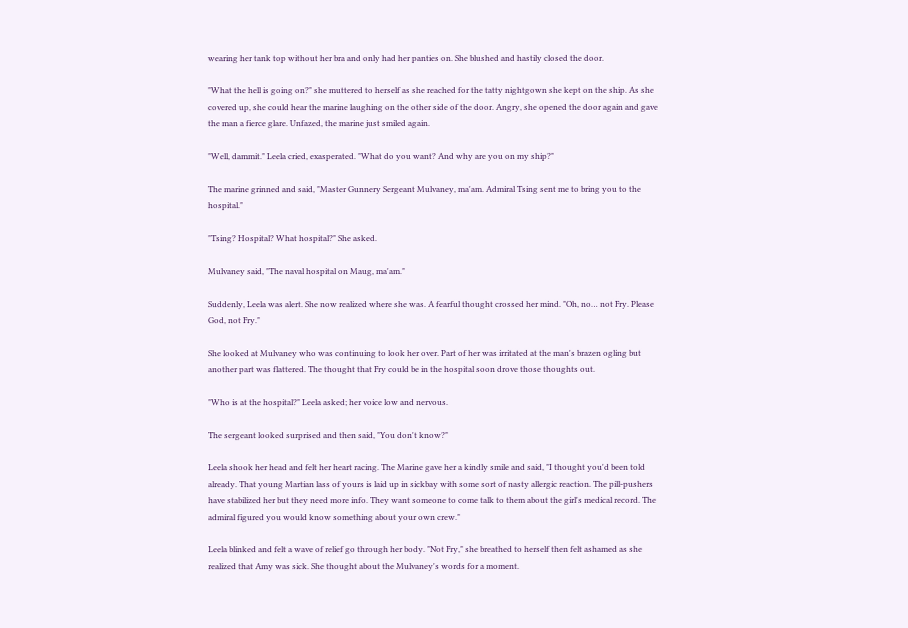wearing her tank top without her bra and only had her panties on. She blushed and hastily closed the door.

"What the hell is going on?" she muttered to herself as she reached for the tatty nightgown she kept on the ship. As she covered up, she could hear the marine laughing on the other side of the door. Angry, she opened the door again and gave the man a fierce glare. Unfazed, the marine just smiled again.

"Well, dammit." Leela cried, exasperated. "What do you want? And why are you on my ship?"

The marine grinned and said, "Master Gunnery Sergeant Mulvaney, ma'am. Admiral Tsing sent me to bring you to the hospital."

"Tsing? Hospital? What hospital?" She asked.

Mulvaney said, "The naval hospital on Maug, ma'am."

Suddenly, Leela was alert. She now realized where she was. A fearful thought crossed her mind. "Oh, no… not Fry. Please God, not Fry."

She looked at Mulvaney who was continuing to look her over. Part of her was irritated at the man's brazen ogling but another part was flattered. The thought that Fry could be in the hospital soon drove those thoughts out.

"Who is at the hospital?" Leela asked; her voice low and nervous.

The sergeant looked surprised and then said, "You don't know?"

Leela shook her head and felt her heart racing. The Marine gave her a kindly smile and said, "I thought you'd been told already. That young Martian lass of yours is laid up in sickbay with some sort of nasty allergic reaction. The pill-pushers have stabilized her but they need more info. They want someone to come talk to them about the girl's medical record. The admiral figured you would know something about your own crew."

Leela blinked and felt a wave of relief go through her body. "Not Fry," she breathed to herself then felt ashamed as she realized that Amy was sick. She thought about the Mulvaney's words for a moment.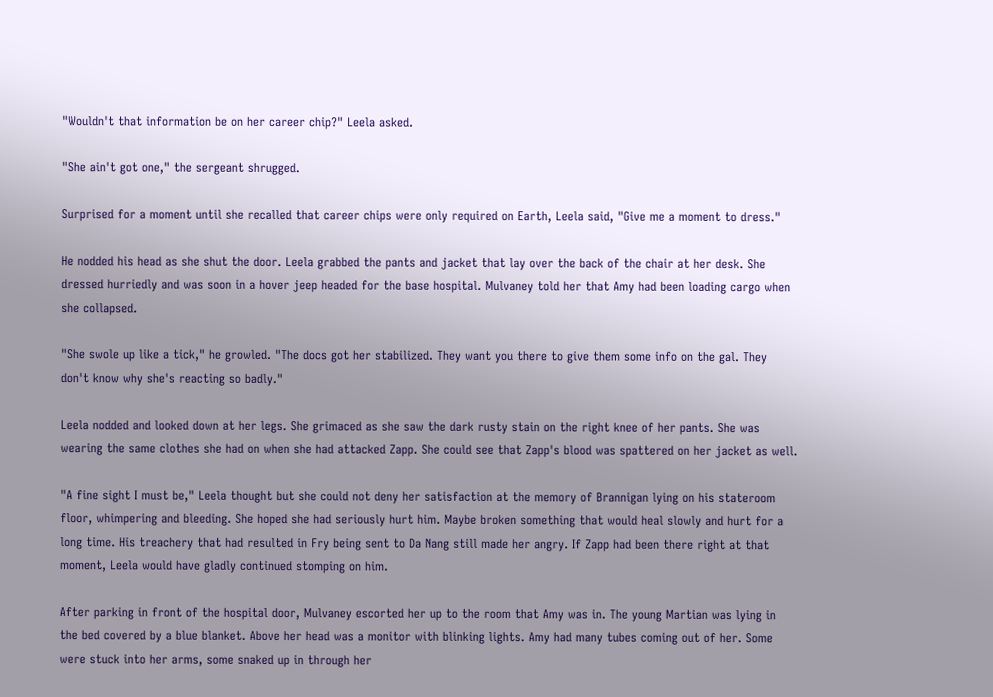"Wouldn't that information be on her career chip?" Leela asked.

"She ain't got one," the sergeant shrugged.

Surprised for a moment until she recalled that career chips were only required on Earth, Leela said, "Give me a moment to dress."

He nodded his head as she shut the door. Leela grabbed the pants and jacket that lay over the back of the chair at her desk. She dressed hurriedly and was soon in a hover jeep headed for the base hospital. Mulvaney told her that Amy had been loading cargo when she collapsed.

"She swole up like a tick," he growled. "The docs got her stabilized. They want you there to give them some info on the gal. They don't know why she's reacting so badly."

Leela nodded and looked down at her legs. She grimaced as she saw the dark rusty stain on the right knee of her pants. She was wearing the same clothes she had on when she had attacked Zapp. She could see that Zapp's blood was spattered on her jacket as well.

"A fine sight I must be," Leela thought but she could not deny her satisfaction at the memory of Brannigan lying on his stateroom floor, whimpering and bleeding. She hoped she had seriously hurt him. Maybe broken something that would heal slowly and hurt for a long time. His treachery that had resulted in Fry being sent to Da Nang still made her angry. If Zapp had been there right at that moment, Leela would have gladly continued stomping on him.

After parking in front of the hospital door, Mulvaney escorted her up to the room that Amy was in. The young Martian was lying in the bed covered by a blue blanket. Above her head was a monitor with blinking lights. Amy had many tubes coming out of her. Some were stuck into her arms, some snaked up in through her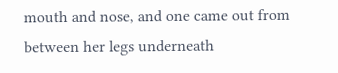mouth and nose, and one came out from between her legs underneath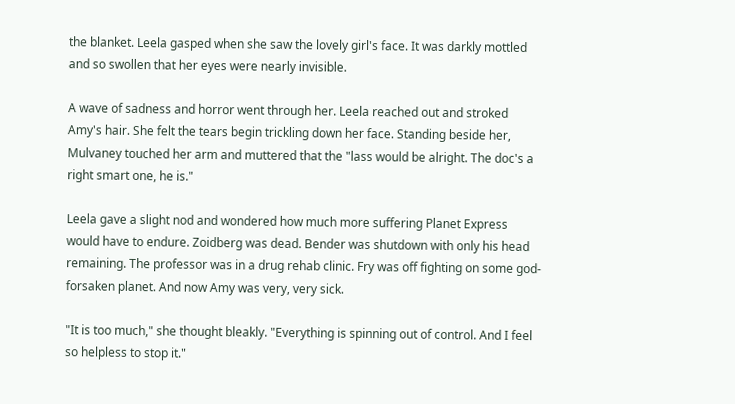the blanket. Leela gasped when she saw the lovely girl's face. It was darkly mottled and so swollen that her eyes were nearly invisible.

A wave of sadness and horror went through her. Leela reached out and stroked Amy's hair. She felt the tears begin trickling down her face. Standing beside her, Mulvaney touched her arm and muttered that the "lass would be alright. The doc's a right smart one, he is."

Leela gave a slight nod and wondered how much more suffering Planet Express would have to endure. Zoidberg was dead. Bender was shutdown with only his head remaining. The professor was in a drug rehab clinic. Fry was off fighting on some god-forsaken planet. And now Amy was very, very sick.

"It is too much," she thought bleakly. "Everything is spinning out of control. And I feel so helpless to stop it."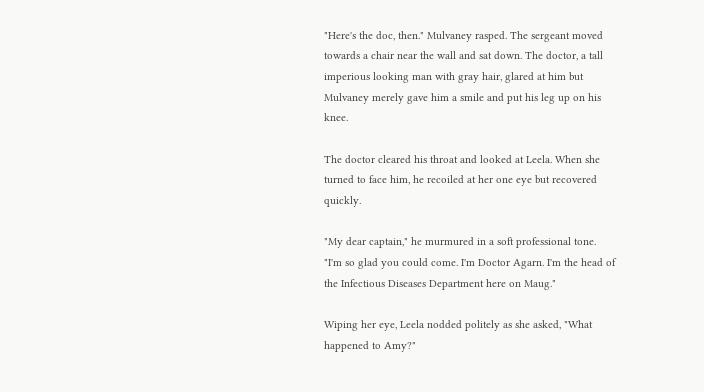"Here's the doc, then." Mulvaney rasped. The sergeant moved towards a chair near the wall and sat down. The doctor, a tall imperious looking man with gray hair, glared at him but Mulvaney merely gave him a smile and put his leg up on his knee.

The doctor cleared his throat and looked at Leela. When she turned to face him, he recoiled at her one eye but recovered quickly.

"My dear captain," he murmured in a soft professional tone. "I'm so glad you could come. I'm Doctor Agarn. I'm the head of the Infectious Diseases Department here on Maug."

Wiping her eye, Leela nodded politely as she asked, "What happened to Amy?"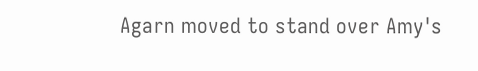Agarn moved to stand over Amy's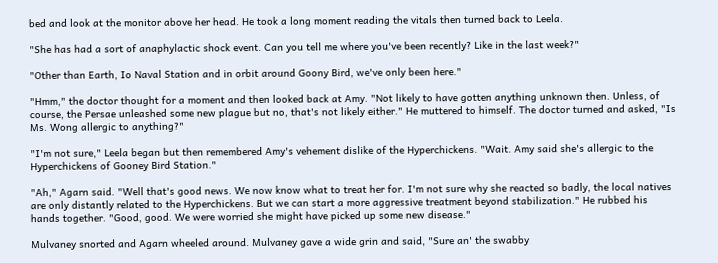bed and look at the monitor above her head. He took a long moment reading the vitals then turned back to Leela.

"She has had a sort of anaphylactic shock event. Can you tell me where you've been recently? Like in the last week?"

"Other than Earth, Io Naval Station and in orbit around Goony Bird, we've only been here."

"Hmm," the doctor thought for a moment and then looked back at Amy. "Not likely to have gotten anything unknown then. Unless, of course, the Persae unleashed some new plague but no, that's not likely either." He muttered to himself. The doctor turned and asked, "Is Ms. Wong allergic to anything?"

"I'm not sure," Leela began but then remembered Amy's vehement dislike of the Hyperchickens. "Wait. Amy said she's allergic to the Hyperchickens of Gooney Bird Station."

"Ah," Agarn said. "Well that's good news. We now know what to treat her for. I'm not sure why she reacted so badly, the local natives are only distantly related to the Hyperchickens. But we can start a more aggressive treatment beyond stabilization." He rubbed his hands together. "Good, good. We were worried she might have picked up some new disease."

Mulvaney snorted and Agarn wheeled around. Mulvaney gave a wide grin and said, "Sure an' the swabby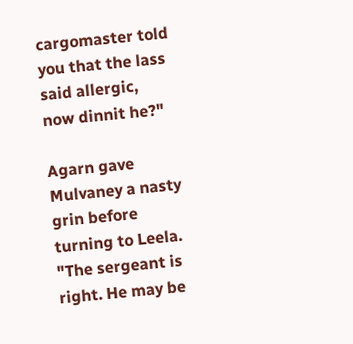cargomaster told you that the lass said allergic, now dinnit he?"

Agarn gave Mulvaney a nasty grin before turning to Leela. "The sergeant is right. He may be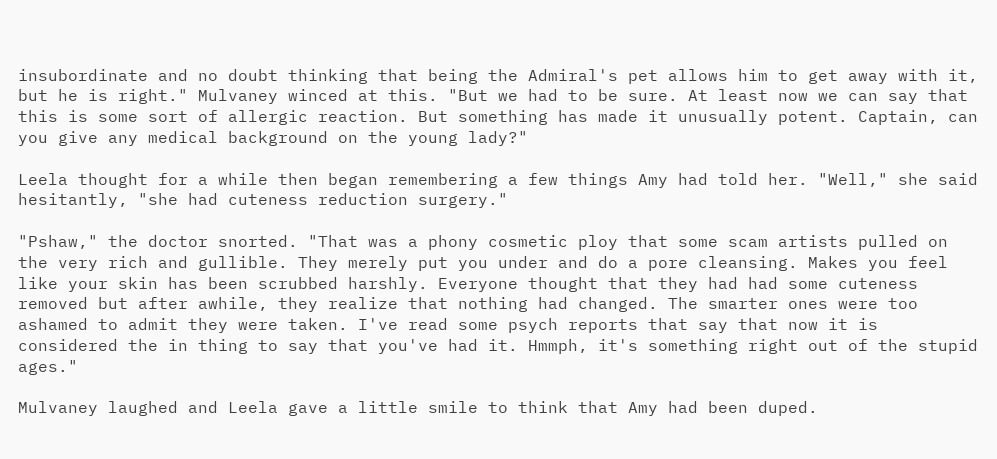insubordinate and no doubt thinking that being the Admiral's pet allows him to get away with it, but he is right." Mulvaney winced at this. "But we had to be sure. At least now we can say that this is some sort of allergic reaction. But something has made it unusually potent. Captain, can you give any medical background on the young lady?"

Leela thought for a while then began remembering a few things Amy had told her. "Well," she said hesitantly, "she had cuteness reduction surgery."

"Pshaw," the doctor snorted. "That was a phony cosmetic ploy that some scam artists pulled on the very rich and gullible. They merely put you under and do a pore cleansing. Makes you feel like your skin has been scrubbed harshly. Everyone thought that they had had some cuteness removed but after awhile, they realize that nothing had changed. The smarter ones were too ashamed to admit they were taken. I've read some psych reports that say that now it is considered the in thing to say that you've had it. Hmmph, it's something right out of the stupid ages."

Mulvaney laughed and Leela gave a little smile to think that Amy had been duped.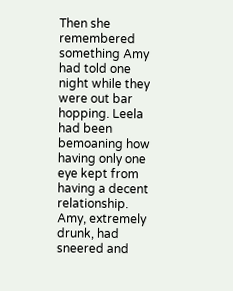Then she remembered something Amy had told one night while they were out bar hopping. Leela had been bemoaning how having only one eye kept from having a decent relationship. Amy, extremely drunk, had sneered and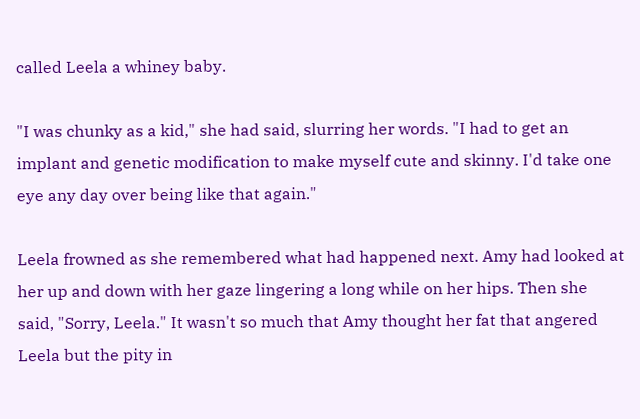called Leela a whiney baby.

"I was chunky as a kid," she had said, slurring her words. "I had to get an implant and genetic modification to make myself cute and skinny. I'd take one eye any day over being like that again."

Leela frowned as she remembered what had happened next. Amy had looked at her up and down with her gaze lingering a long while on her hips. Then she said, "Sorry, Leela." It wasn't so much that Amy thought her fat that angered Leela but the pity in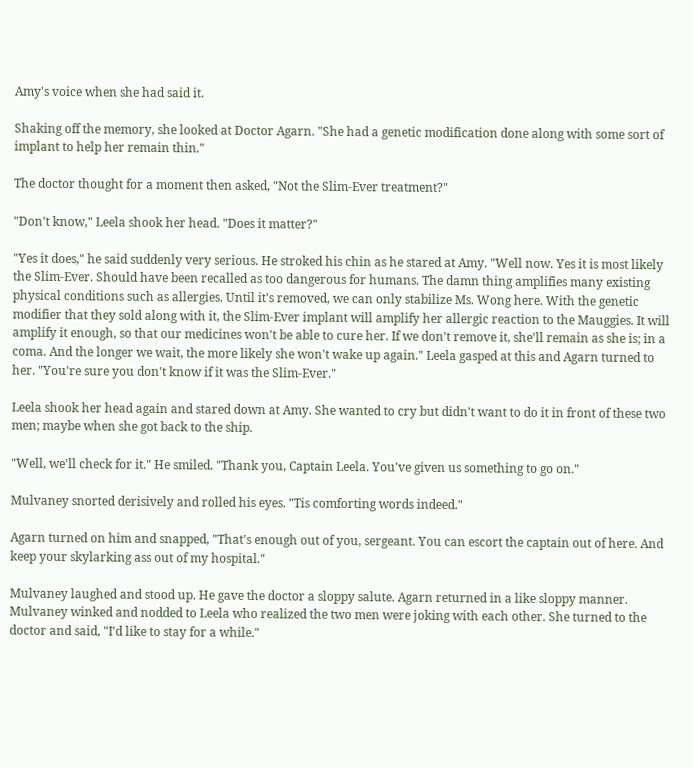Amy's voice when she had said it.

Shaking off the memory, she looked at Doctor Agarn. "She had a genetic modification done along with some sort of implant to help her remain thin."

The doctor thought for a moment then asked, "Not the Slim-Ever treatment?"

"Don't know," Leela shook her head. "Does it matter?"

"Yes it does," he said suddenly very serious. He stroked his chin as he stared at Amy. "Well now. Yes it is most likely the Slim-Ever. Should have been recalled as too dangerous for humans. The damn thing amplifies many existing physical conditions such as allergies. Until it's removed, we can only stabilize Ms. Wong here. With the genetic modifier that they sold along with it, the Slim-Ever implant will amplify her allergic reaction to the Mauggies. It will amplify it enough, so that our medicines won't be able to cure her. If we don't remove it, she'll remain as she is; in a coma. And the longer we wait, the more likely she won't wake up again." Leela gasped at this and Agarn turned to her. "You're sure you don't know if it was the Slim-Ever."

Leela shook her head again and stared down at Amy. She wanted to cry but didn't want to do it in front of these two men; maybe when she got back to the ship.

"Well, we'll check for it." He smiled. "Thank you, Captain Leela. You've given us something to go on."

Mulvaney snorted derisively and rolled his eyes. "Tis comforting words indeed."

Agarn turned on him and snapped, "That's enough out of you, sergeant. You can escort the captain out of here. And keep your skylarking ass out of my hospital."

Mulvaney laughed and stood up. He gave the doctor a sloppy salute. Agarn returned in a like sloppy manner. Mulvaney winked and nodded to Leela who realized the two men were joking with each other. She turned to the doctor and said, "I'd like to stay for a while."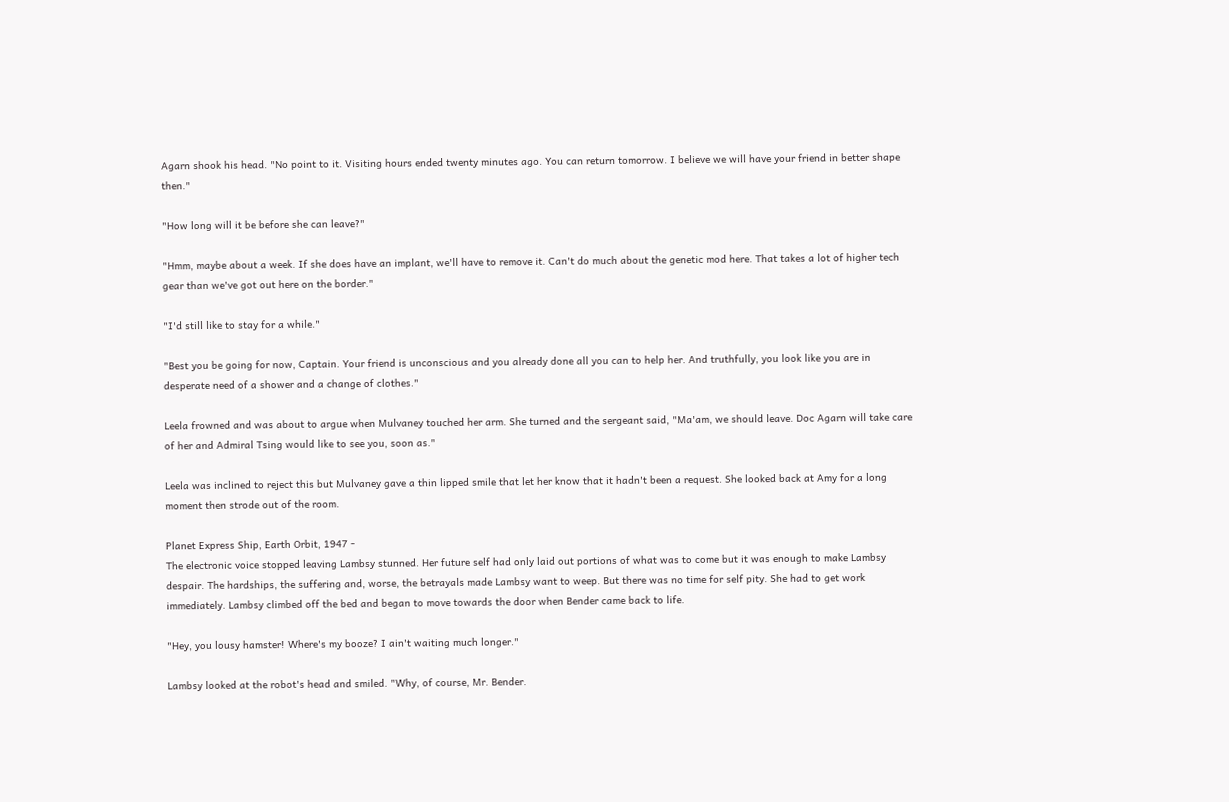Agarn shook his head. "No point to it. Visiting hours ended twenty minutes ago. You can return tomorrow. I believe we will have your friend in better shape then."

"How long will it be before she can leave?"

"Hmm, maybe about a week. If she does have an implant, we'll have to remove it. Can't do much about the genetic mod here. That takes a lot of higher tech gear than we've got out here on the border."

"I'd still like to stay for a while."

"Best you be going for now, Captain. Your friend is unconscious and you already done all you can to help her. And truthfully, you look like you are in desperate need of a shower and a change of clothes."

Leela frowned and was about to argue when Mulvaney touched her arm. She turned and the sergeant said, "Ma'am, we should leave. Doc Agarn will take care of her and Admiral Tsing would like to see you, soon as."

Leela was inclined to reject this but Mulvaney gave a thin lipped smile that let her know that it hadn't been a request. She looked back at Amy for a long moment then strode out of the room.

Planet Express Ship, Earth Orbit, 1947 -
The electronic voice stopped leaving Lambsy stunned. Her future self had only laid out portions of what was to come but it was enough to make Lambsy despair. The hardships, the suffering and, worse, the betrayals made Lambsy want to weep. But there was no time for self pity. She had to get work immediately. Lambsy climbed off the bed and began to move towards the door when Bender came back to life.

"Hey, you lousy hamster! Where's my booze? I ain't waiting much longer."

Lambsy looked at the robot's head and smiled. "Why, of course, Mr. Bender.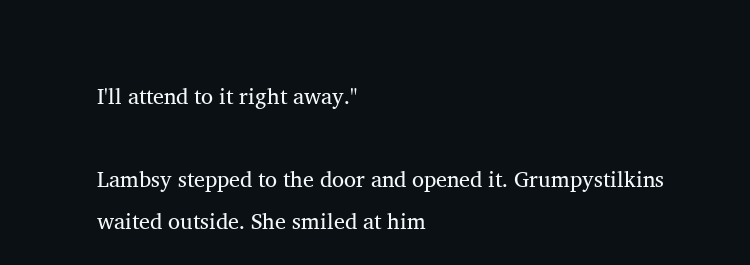I'll attend to it right away."

Lambsy stepped to the door and opened it. Grumpystilkins waited outside. She smiled at him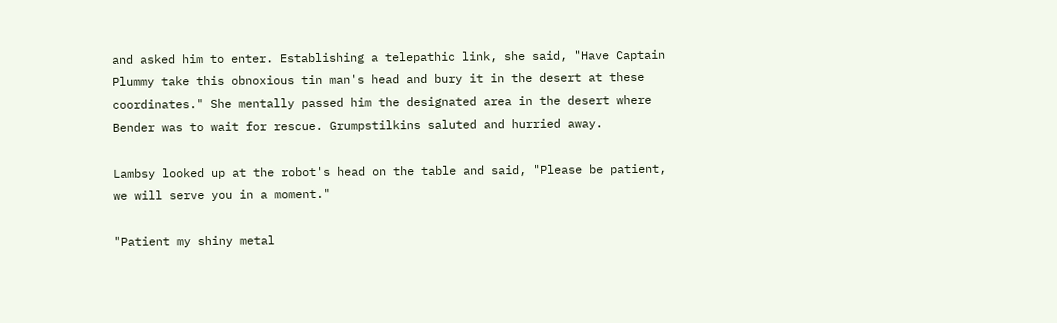and asked him to enter. Establishing a telepathic link, she said, "Have Captain Plummy take this obnoxious tin man's head and bury it in the desert at these coordinates." She mentally passed him the designated area in the desert where Bender was to wait for rescue. Grumpstilkins saluted and hurried away.

Lambsy looked up at the robot's head on the table and said, "Please be patient, we will serve you in a moment."

"Patient my shiny metal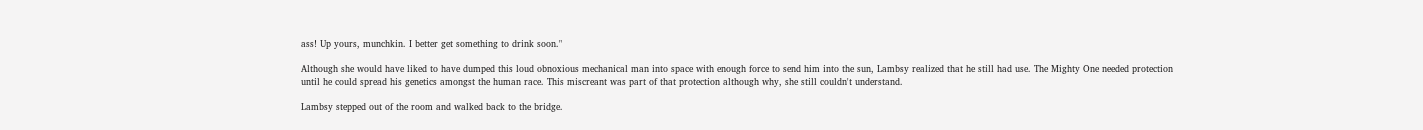ass! Up yours, munchkin. I better get something to drink soon."

Although she would have liked to have dumped this loud obnoxious mechanical man into space with enough force to send him into the sun, Lambsy realized that he still had use. The Mighty One needed protection until he could spread his genetics amongst the human race. This miscreant was part of that protection although why, she still couldn't understand.

Lambsy stepped out of the room and walked back to the bridge.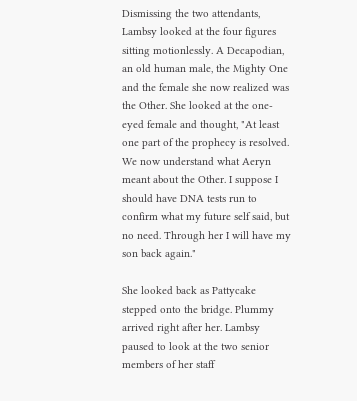Dismissing the two attendants, Lambsy looked at the four figures sitting motionlessly. A Decapodian, an old human male, the Mighty One and the female she now realized was the Other. She looked at the one-eyed female and thought, "At least one part of the prophecy is resolved. We now understand what Aeryn meant about the Other. I suppose I should have DNA tests run to confirm what my future self said, but no need. Through her I will have my son back again."

She looked back as Pattycake stepped onto the bridge. Plummy arrived right after her. Lambsy paused to look at the two senior members of her staff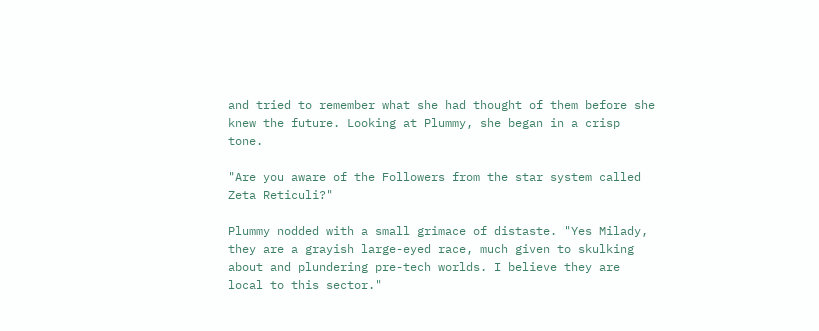and tried to remember what she had thought of them before she knew the future. Looking at Plummy, she began in a crisp tone.

"Are you aware of the Followers from the star system called Zeta Reticuli?"

Plummy nodded with a small grimace of distaste. "Yes Milady, they are a grayish large-eyed race, much given to skulking about and plundering pre-tech worlds. I believe they are local to this sector."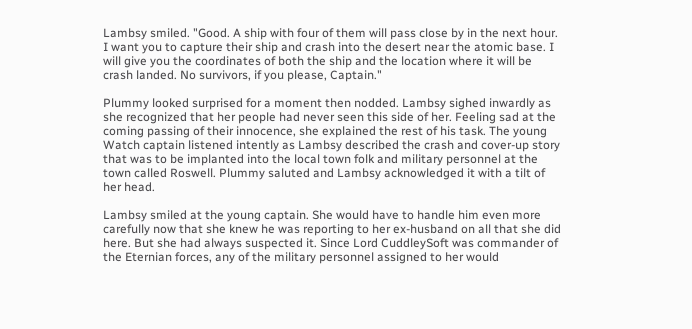Lambsy smiled. "Good. A ship with four of them will pass close by in the next hour. I want you to capture their ship and crash into the desert near the atomic base. I will give you the coordinates of both the ship and the location where it will be crash landed. No survivors, if you please, Captain."

Plummy looked surprised for a moment then nodded. Lambsy sighed inwardly as she recognized that her people had never seen this side of her. Feeling sad at the coming passing of their innocence, she explained the rest of his task. The young Watch captain listened intently as Lambsy described the crash and cover-up story that was to be implanted into the local town folk and military personnel at the town called Roswell. Plummy saluted and Lambsy acknowledged it with a tilt of her head.

Lambsy smiled at the young captain. She would have to handle him even more carefully now that she knew he was reporting to her ex-husband on all that she did here. But she had always suspected it. Since Lord CuddleySoft was commander of the Eternian forces, any of the military personnel assigned to her would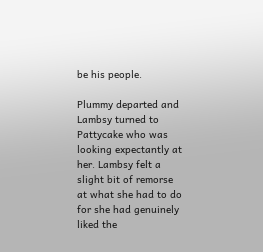be his people.

Plummy departed and Lambsy turned to Pattycake who was looking expectantly at her. Lambsy felt a slight bit of remorse at what she had to do for she had genuinely liked the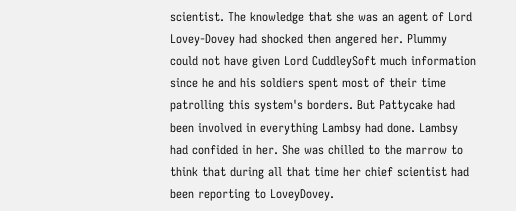scientist. The knowledge that she was an agent of Lord Lovey-Dovey had shocked then angered her. Plummy could not have given Lord CuddleySoft much information since he and his soldiers spent most of their time patrolling this system's borders. But Pattycake had been involved in everything Lambsy had done. Lambsy had confided in her. She was chilled to the marrow to think that during all that time her chief scientist had been reporting to LoveyDovey.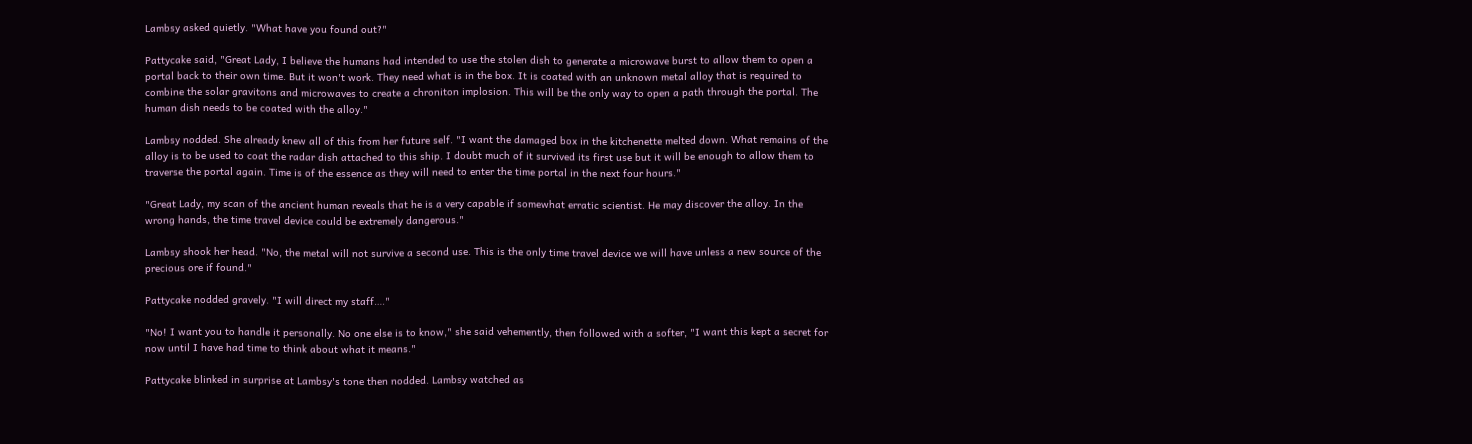Lambsy asked quietly. "What have you found out?"

Pattycake said, "Great Lady, I believe the humans had intended to use the stolen dish to generate a microwave burst to allow them to open a portal back to their own time. But it won't work. They need what is in the box. It is coated with an unknown metal alloy that is required to combine the solar gravitons and microwaves to create a chroniton implosion. This will be the only way to open a path through the portal. The human dish needs to be coated with the alloy."

Lambsy nodded. She already knew all of this from her future self. "I want the damaged box in the kitchenette melted down. What remains of the alloy is to be used to coat the radar dish attached to this ship. I doubt much of it survived its first use but it will be enough to allow them to traverse the portal again. Time is of the essence as they will need to enter the time portal in the next four hours."

"Great Lady, my scan of the ancient human reveals that he is a very capable if somewhat erratic scientist. He may discover the alloy. In the wrong hands, the time travel device could be extremely dangerous."

Lambsy shook her head. "No, the metal will not survive a second use. This is the only time travel device we will have unless a new source of the precious ore if found."

Pattycake nodded gravely. "I will direct my staff…."

"No! I want you to handle it personally. No one else is to know," she said vehemently, then followed with a softer, "I want this kept a secret for now until I have had time to think about what it means."

Pattycake blinked in surprise at Lambsy's tone then nodded. Lambsy watched as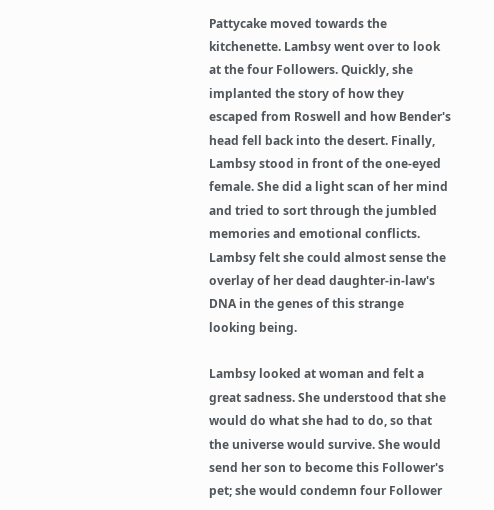Pattycake moved towards the kitchenette. Lambsy went over to look at the four Followers. Quickly, she implanted the story of how they escaped from Roswell and how Bender's head fell back into the desert. Finally, Lambsy stood in front of the one-eyed female. She did a light scan of her mind and tried to sort through the jumbled memories and emotional conflicts. Lambsy felt she could almost sense the overlay of her dead daughter-in-law's DNA in the genes of this strange looking being.

Lambsy looked at woman and felt a great sadness. She understood that she would do what she had to do, so that the universe would survive. She would send her son to become this Follower's pet; she would condemn four Follower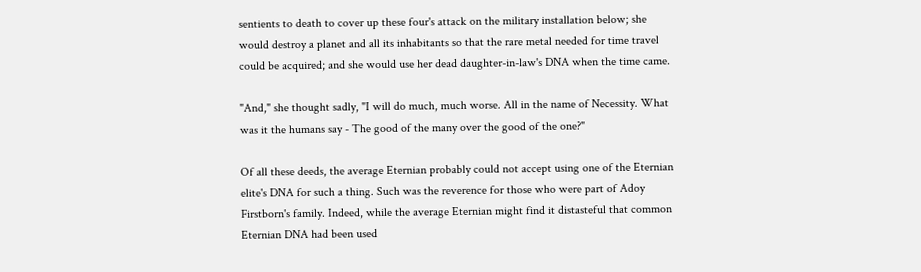sentients to death to cover up these four's attack on the military installation below; she would destroy a planet and all its inhabitants so that the rare metal needed for time travel could be acquired; and she would use her dead daughter-in-law's DNA when the time came.

"And," she thought sadly, "I will do much, much worse. All in the name of Necessity. What was it the humans say - The good of the many over the good of the one?"

Of all these deeds, the average Eternian probably could not accept using one of the Eternian elite's DNA for such a thing. Such was the reverence for those who were part of Adoy Firstborn's family. Indeed, while the average Eternian might find it distasteful that common Eternian DNA had been used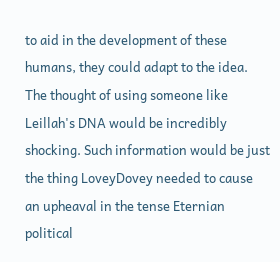to aid in the development of these humans, they could adapt to the idea. The thought of using someone like Leillah's DNA would be incredibly shocking. Such information would be just the thing LoveyDovey needed to cause an upheaval in the tense Eternian political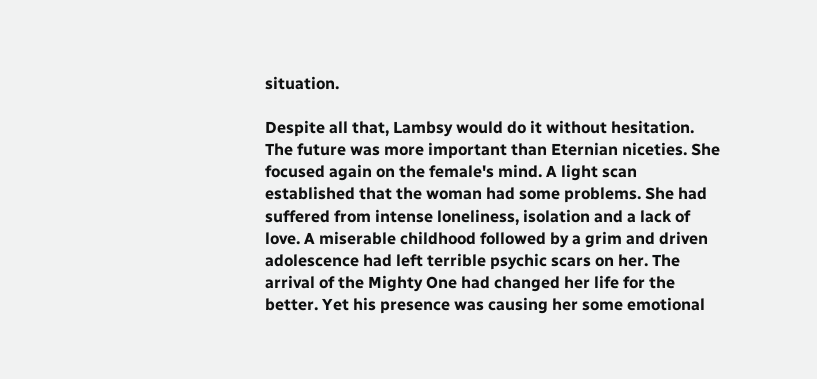situation.

Despite all that, Lambsy would do it without hesitation. The future was more important than Eternian niceties. She focused again on the female's mind. A light scan established that the woman had some problems. She had suffered from intense loneliness, isolation and a lack of love. A miserable childhood followed by a grim and driven adolescence had left terrible psychic scars on her. The arrival of the Mighty One had changed her life for the better. Yet his presence was causing her some emotional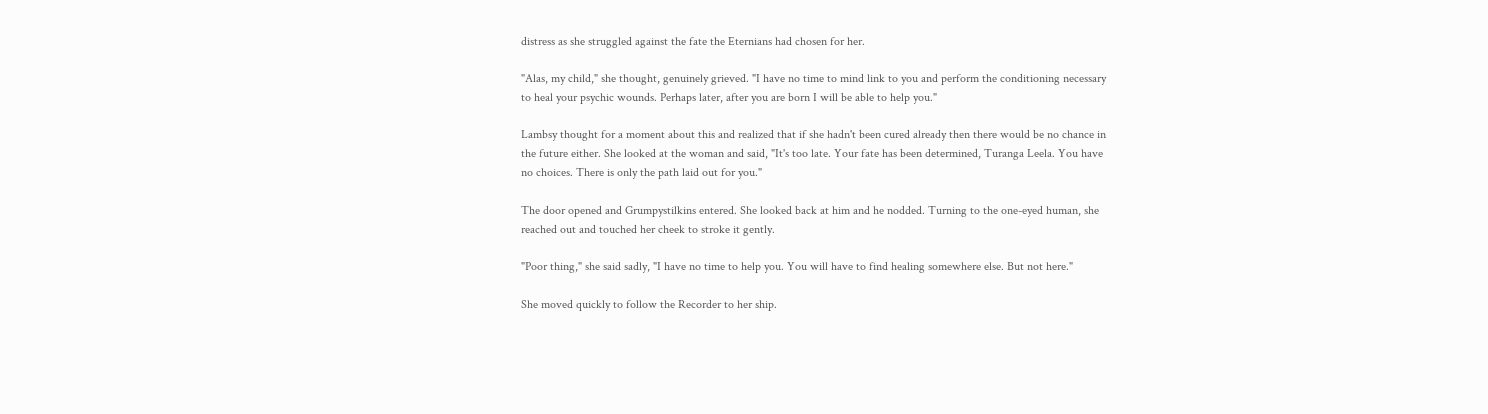distress as she struggled against the fate the Eternians had chosen for her.

"Alas, my child," she thought, genuinely grieved. "I have no time to mind link to you and perform the conditioning necessary to heal your psychic wounds. Perhaps later, after you are born I will be able to help you."

Lambsy thought for a moment about this and realized that if she hadn't been cured already then there would be no chance in the future either. She looked at the woman and said, "It's too late. Your fate has been determined, Turanga Leela. You have no choices. There is only the path laid out for you."

The door opened and Grumpystilkins entered. She looked back at him and he nodded. Turning to the one-eyed human, she reached out and touched her cheek to stroke it gently.

"Poor thing," she said sadly, "I have no time to help you. You will have to find healing somewhere else. But not here."

She moved quickly to follow the Recorder to her ship.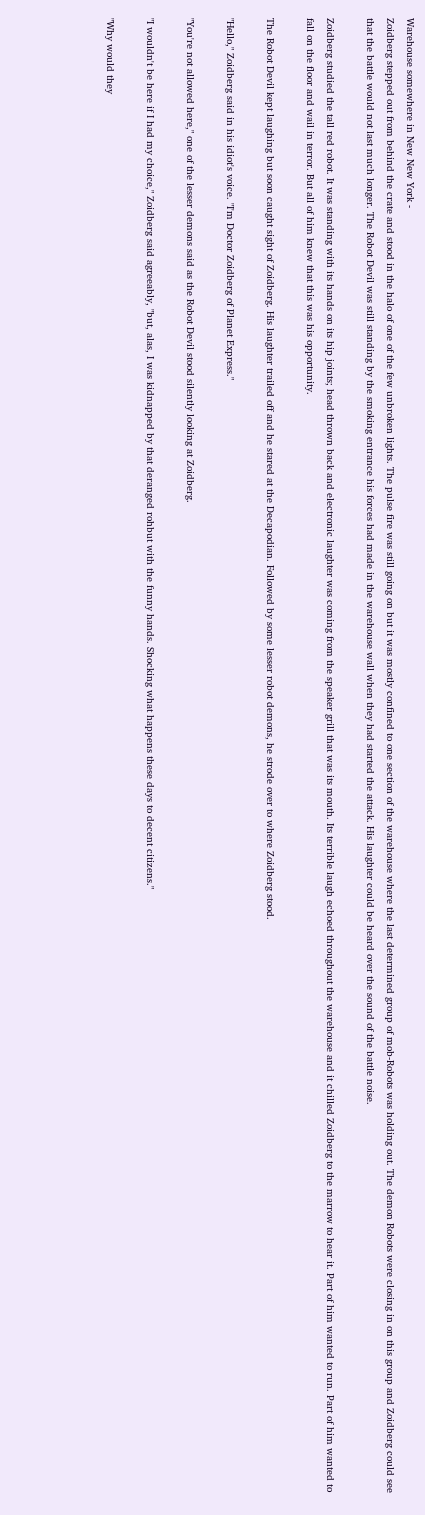Warehouse somewhere in New New York -
Zoidberg stepped out from behind the crate and stood in the halo of one of the few unbroken lights. The pulse fire was still going on but it was mostly confined to one section of the warehouse where the last determined group of mob-Robots was holding out. The demon Robots were closing in on this group and Zoidberg could see that the battle would not last much longer. The Robot Devil was still standing by the smoking entrance his forces had made in the warehouse wall when they had started the attack. His laughter could be heard over the sound of the battle noise.

Zoidberg studied the tall red robot. It was standing with its hands on its hip joints; head thrown back and electronic laughter was coming from the speaker grill that was its mouth. Its terrible laugh echoed throughout the warehouse and it chilled Zoidberg to the marrow to hear it. Part of him wanted to run. Part of him wanted to fall on the floor and wail in terror. But all of him knew that this was his opportunity.

The Robot Devil kept laughing but soon caught sight of Zoidberg. His laughter trailed off and he stared at the Decapodian. Followed by some lesser robot demons, he strode over to where Zoidberg stood.

"Hello," Zoidberg said in his idiot's voice. "I'm Doctor Zoidberg of Planet Express."

"You're not allowed here," one of the lesser demons said as the Robot Devil stood silently looking at Zoidberg.

"I wouldn't be here if I had my choice," Zoidberg said agreeably, "but, alas, I was kidnapped by that deranged rohbut with the funny hands. Shocking what happens these days to decent citizens."

"Why would they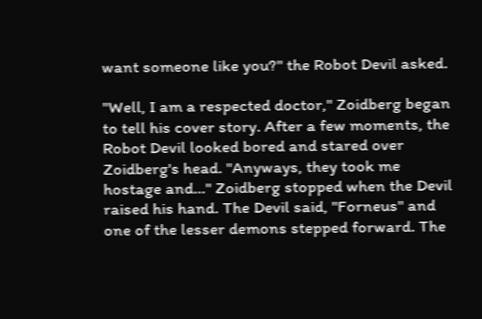want someone like you?" the Robot Devil asked.

"Well, I am a respected doctor," Zoidberg began to tell his cover story. After a few moments, the Robot Devil looked bored and stared over Zoidberg's head. "Anyways, they took me hostage and…" Zoidberg stopped when the Devil raised his hand. The Devil said, "Forneus" and one of the lesser demons stepped forward. The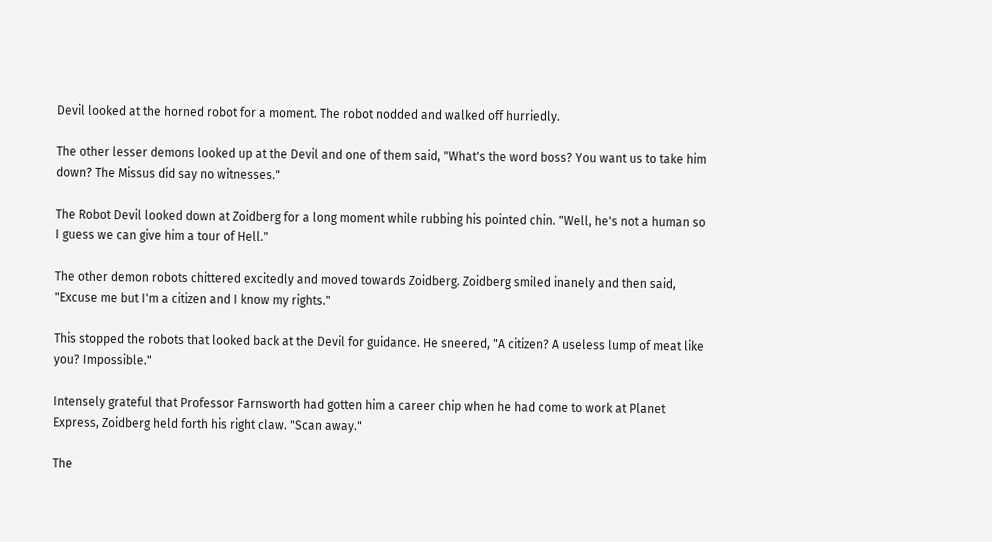Devil looked at the horned robot for a moment. The robot nodded and walked off hurriedly.

The other lesser demons looked up at the Devil and one of them said, "What's the word boss? You want us to take him down? The Missus did say no witnesses."

The Robot Devil looked down at Zoidberg for a long moment while rubbing his pointed chin. "Well, he's not a human so I guess we can give him a tour of Hell."

The other demon robots chittered excitedly and moved towards Zoidberg. Zoidberg smiled inanely and then said, "Excuse me but I'm a citizen and I know my rights."

This stopped the robots that looked back at the Devil for guidance. He sneered, "A citizen? A useless lump of meat like you? Impossible."

Intensely grateful that Professor Farnsworth had gotten him a career chip when he had come to work at Planet Express, Zoidberg held forth his right claw. "Scan away."

The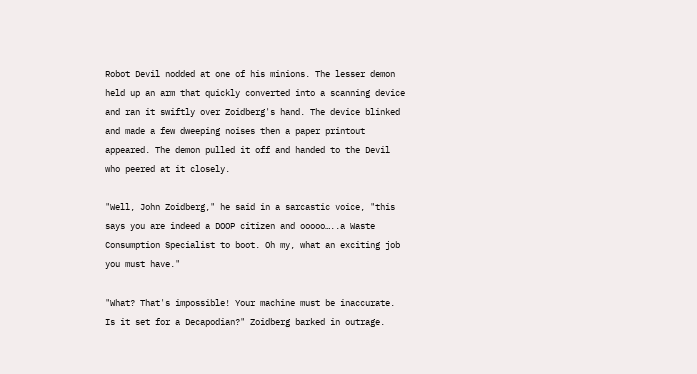Robot Devil nodded at one of his minions. The lesser demon held up an arm that quickly converted into a scanning device and ran it swiftly over Zoidberg's hand. The device blinked and made a few dweeping noises then a paper printout appeared. The demon pulled it off and handed to the Devil who peered at it closely.

"Well, John Zoidberg," he said in a sarcastic voice, "this says you are indeed a DOOP citizen and ooooo…..a Waste Consumption Specialist to boot. Oh my, what an exciting job you must have."

"What? That's impossible! Your machine must be inaccurate. Is it set for a Decapodian?" Zoidberg barked in outrage.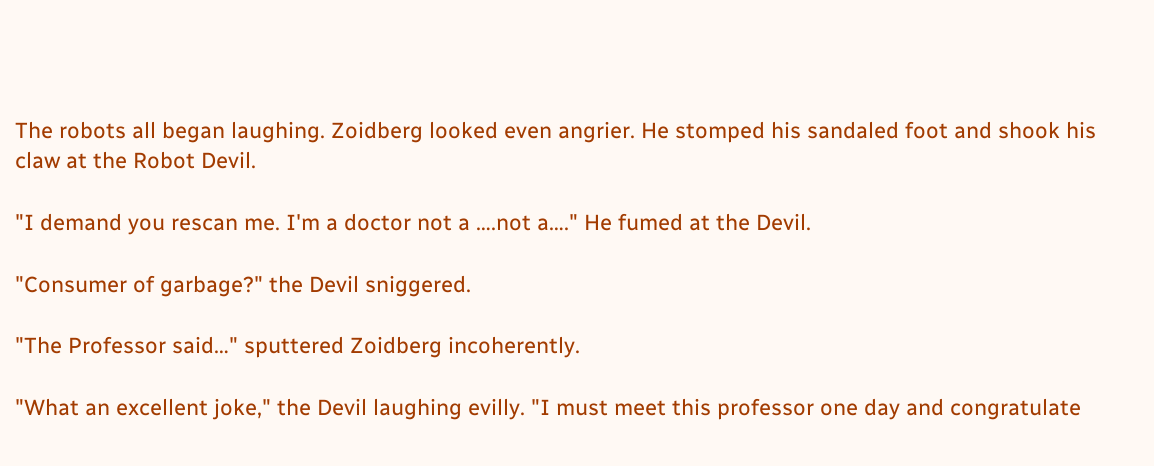The robots all began laughing. Zoidberg looked even angrier. He stomped his sandaled foot and shook his claw at the Robot Devil.

"I demand you rescan me. I'm a doctor not a ….not a…." He fumed at the Devil.

"Consumer of garbage?" the Devil sniggered.

"The Professor said…" sputtered Zoidberg incoherently.

"What an excellent joke," the Devil laughing evilly. "I must meet this professor one day and congratulate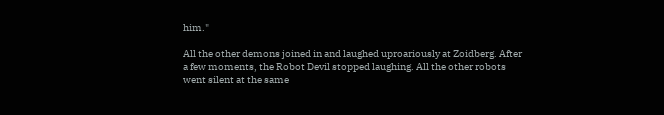him."

All the other demons joined in and laughed uproariously at Zoidberg. After a few moments, the Robot Devil stopped laughing. All the other robots went silent at the same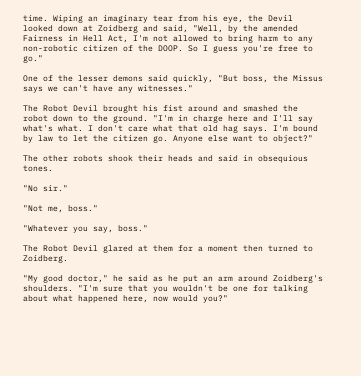time. Wiping an imaginary tear from his eye, the Devil looked down at Zoidberg and said, "Well, by the amended Fairness in Hell Act, I'm not allowed to bring harm to any non-robotic citizen of the DOOP. So I guess you're free to go."

One of the lesser demons said quickly, "But boss, the Missus says we can't have any witnesses."

The Robot Devil brought his fist around and smashed the robot down to the ground. "I'm in charge here and I'll say what's what. I don't care what that old hag says. I'm bound by law to let the citizen go. Anyone else want to object?"

The other robots shook their heads and said in obsequious tones.

"No sir."

"Not me, boss."

"Whatever you say, boss."

The Robot Devil glared at them for a moment then turned to Zoidberg.

"My good doctor," he said as he put an arm around Zoidberg's shoulders. "I'm sure that you wouldn't be one for talking about what happened here, now would you?"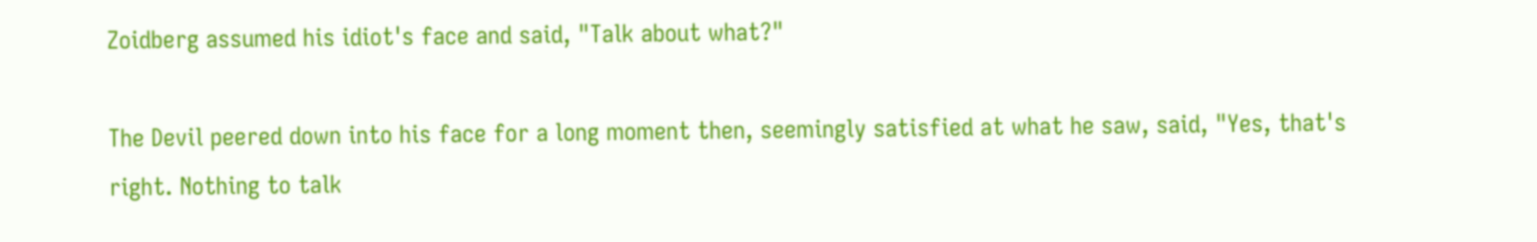Zoidberg assumed his idiot's face and said, "Talk about what?"

The Devil peered down into his face for a long moment then, seemingly satisfied at what he saw, said, "Yes, that's right. Nothing to talk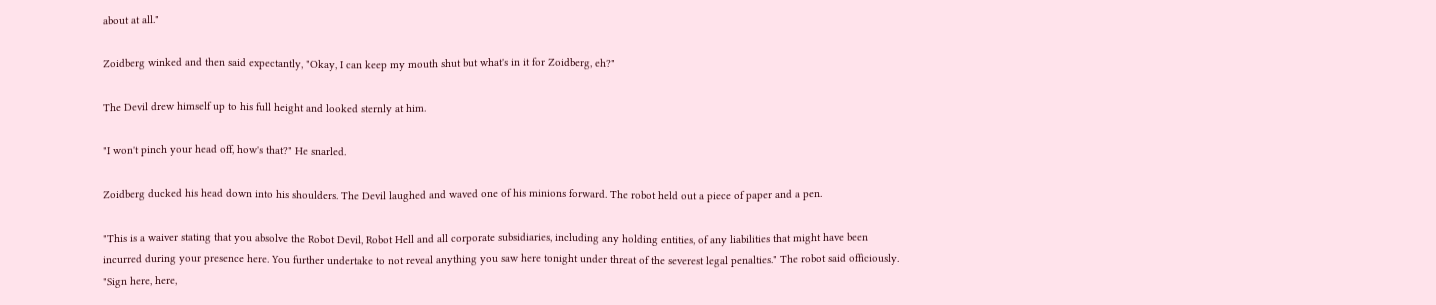about at all."

Zoidberg winked and then said expectantly, "Okay, I can keep my mouth shut but what's in it for Zoidberg, eh?"

The Devil drew himself up to his full height and looked sternly at him.

"I won't pinch your head off, how's that?" He snarled.

Zoidberg ducked his head down into his shoulders. The Devil laughed and waved one of his minions forward. The robot held out a piece of paper and a pen.

"This is a waiver stating that you absolve the Robot Devil, Robot Hell and all corporate subsidiaries, including any holding entities, of any liabilities that might have been incurred during your presence here. You further undertake to not reveal anything you saw here tonight under threat of the severest legal penalties." The robot said officiously. "Sign here, here,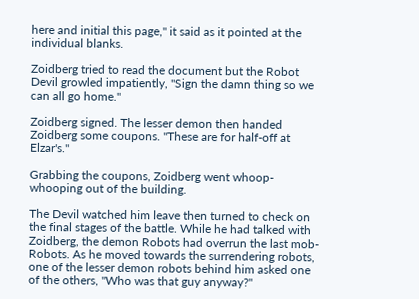here and initial this page," it said as it pointed at the individual blanks.

Zoidberg tried to read the document but the Robot Devil growled impatiently, "Sign the damn thing so we can all go home."

Zoidberg signed. The lesser demon then handed Zoidberg some coupons. "These are for half-off at Elzar's."

Grabbing the coupons, Zoidberg went whoop-whooping out of the building.

The Devil watched him leave then turned to check on the final stages of the battle. While he had talked with Zoidberg, the demon Robots had overrun the last mob-Robots. As he moved towards the surrendering robots, one of the lesser demon robots behind him asked one of the others, "Who was that guy anyway?"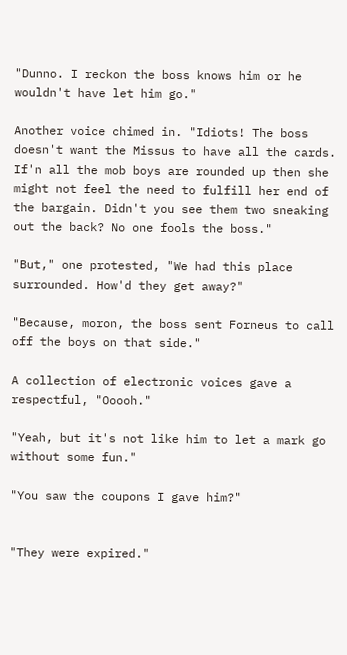"Dunno. I reckon the boss knows him or he wouldn't have let him go."

Another voice chimed in. "Idiots! The boss doesn't want the Missus to have all the cards. If'n all the mob boys are rounded up then she might not feel the need to fulfill her end of the bargain. Didn't you see them two sneaking out the back? No one fools the boss."

"But," one protested, "We had this place surrounded. How'd they get away?"

"Because, moron, the boss sent Forneus to call off the boys on that side."

A collection of electronic voices gave a respectful, "Ooooh."

"Yeah, but it's not like him to let a mark go without some fun."

"You saw the coupons I gave him?"


"They were expired."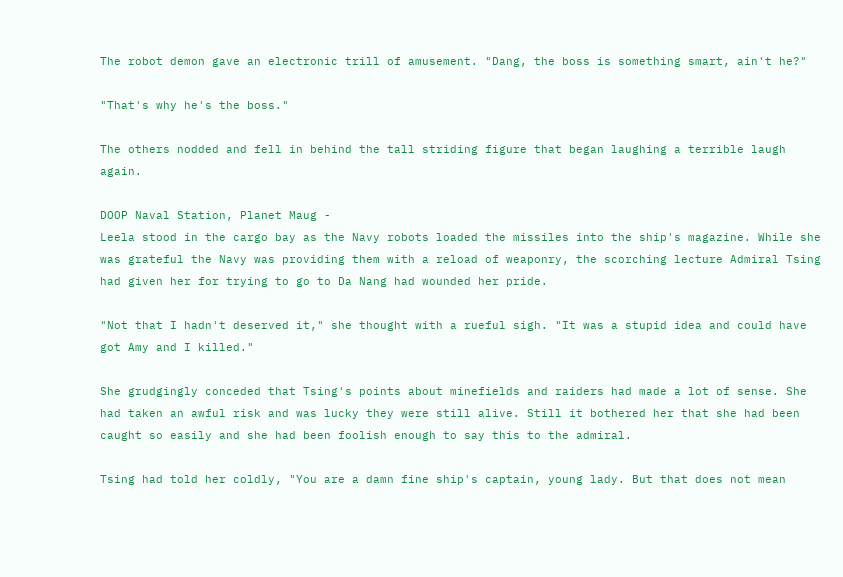The robot demon gave an electronic trill of amusement. "Dang, the boss is something smart, ain't he?"

"That's why he's the boss."

The others nodded and fell in behind the tall striding figure that began laughing a terrible laugh again.

DOOP Naval Station, Planet Maug -
Leela stood in the cargo bay as the Navy robots loaded the missiles into the ship's magazine. While she was grateful the Navy was providing them with a reload of weaponry, the scorching lecture Admiral Tsing had given her for trying to go to Da Nang had wounded her pride.

"Not that I hadn't deserved it," she thought with a rueful sigh. "It was a stupid idea and could have got Amy and I killed."

She grudgingly conceded that Tsing's points about minefields and raiders had made a lot of sense. She had taken an awful risk and was lucky they were still alive. Still it bothered her that she had been caught so easily and she had been foolish enough to say this to the admiral.

Tsing had told her coldly, "You are a damn fine ship's captain, young lady. But that does not mean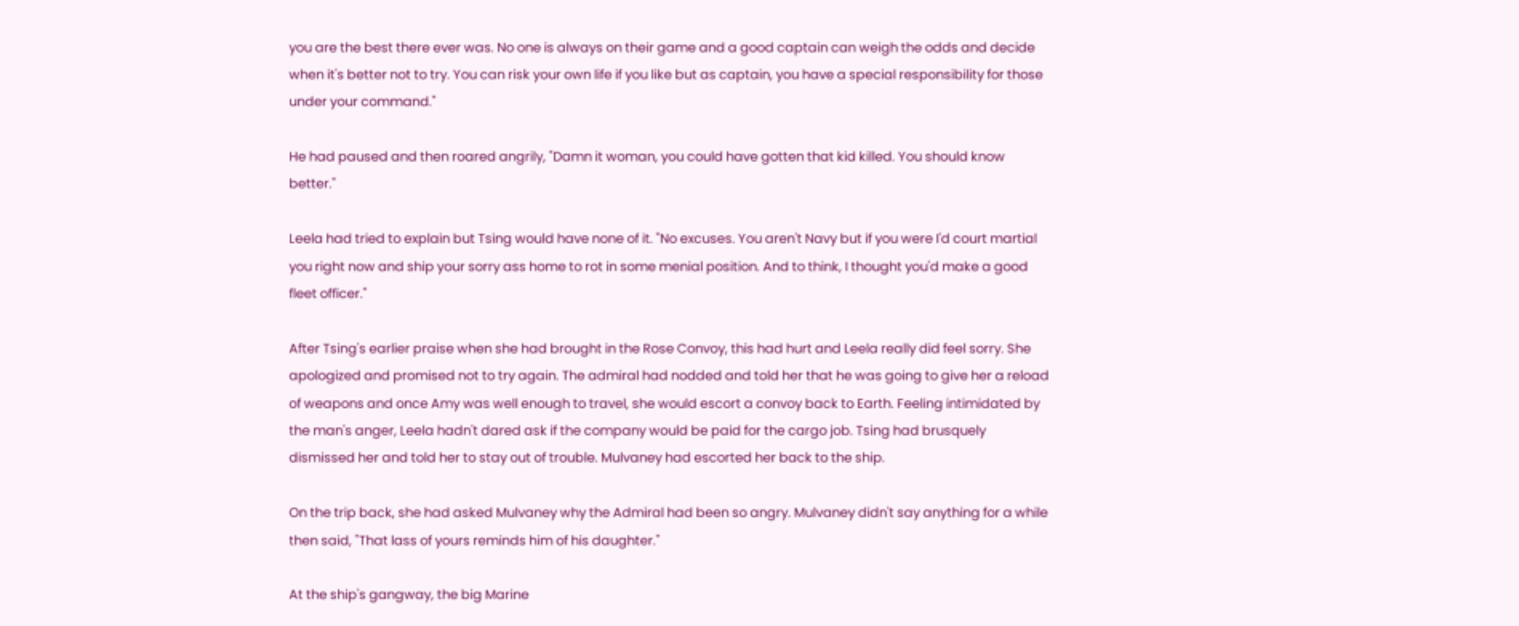you are the best there ever was. No one is always on their game and a good captain can weigh the odds and decide when it's better not to try. You can risk your own life if you like but as captain, you have a special responsibility for those under your command."

He had paused and then roared angrily, "Damn it woman, you could have gotten that kid killed. You should know better."

Leela had tried to explain but Tsing would have none of it. "No excuses. You aren't Navy but if you were I'd court martial you right now and ship your sorry ass home to rot in some menial position. And to think, I thought you'd make a good fleet officer."

After Tsing's earlier praise when she had brought in the Rose Convoy, this had hurt and Leela really did feel sorry. She apologized and promised not to try again. The admiral had nodded and told her that he was going to give her a reload of weapons and once Amy was well enough to travel, she would escort a convoy back to Earth. Feeling intimidated by the man's anger, Leela hadn't dared ask if the company would be paid for the cargo job. Tsing had brusquely dismissed her and told her to stay out of trouble. Mulvaney had escorted her back to the ship.

On the trip back, she had asked Mulvaney why the Admiral had been so angry. Mulvaney didn't say anything for a while then said, "That lass of yours reminds him of his daughter."

At the ship's gangway, the big Marine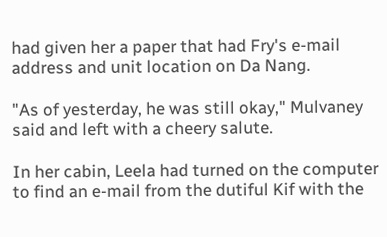had given her a paper that had Fry's e-mail address and unit location on Da Nang.

"As of yesterday, he was still okay," Mulvaney said and left with a cheery salute.

In her cabin, Leela had turned on the computer to find an e-mail from the dutiful Kif with the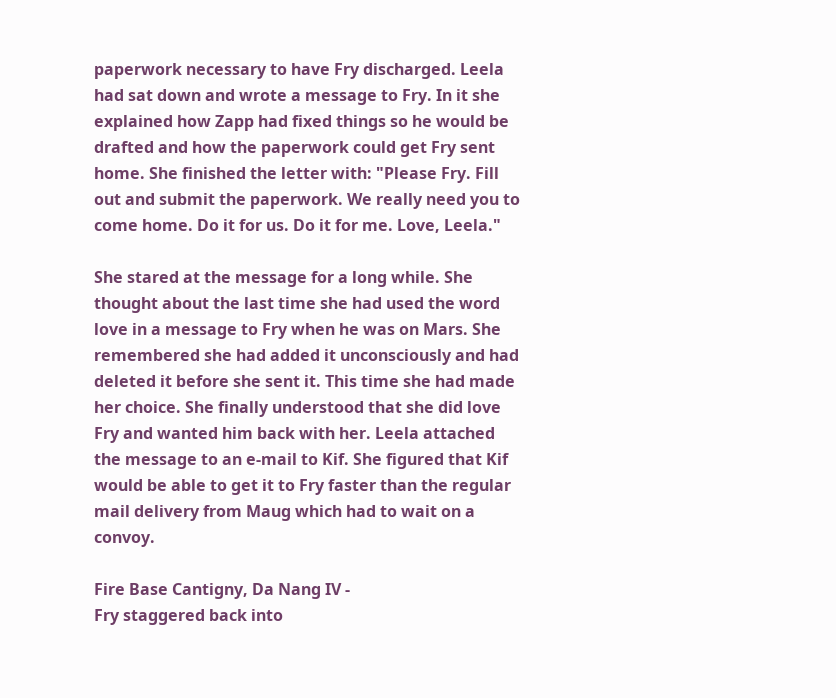paperwork necessary to have Fry discharged. Leela had sat down and wrote a message to Fry. In it she explained how Zapp had fixed things so he would be drafted and how the paperwork could get Fry sent home. She finished the letter with: "Please Fry. Fill out and submit the paperwork. We really need you to come home. Do it for us. Do it for me. Love, Leela."

She stared at the message for a long while. She thought about the last time she had used the word love in a message to Fry when he was on Mars. She remembered she had added it unconsciously and had deleted it before she sent it. This time she had made her choice. She finally understood that she did love Fry and wanted him back with her. Leela attached the message to an e-mail to Kif. She figured that Kif would be able to get it to Fry faster than the regular mail delivery from Maug which had to wait on a convoy.

Fire Base Cantigny, Da Nang IV -
Fry staggered back into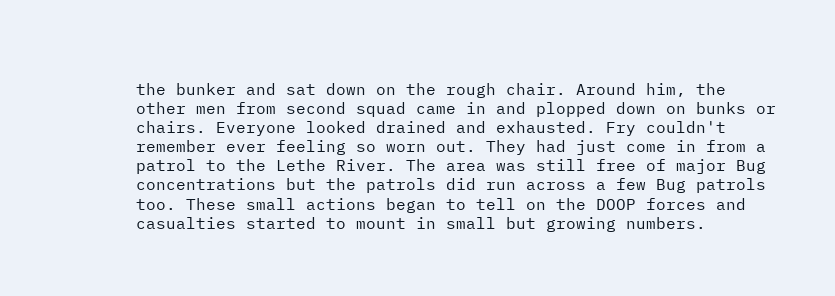the bunker and sat down on the rough chair. Around him, the other men from second squad came in and plopped down on bunks or chairs. Everyone looked drained and exhausted. Fry couldn't remember ever feeling so worn out. They had just come in from a patrol to the Lethe River. The area was still free of major Bug concentrations but the patrols did run across a few Bug patrols too. These small actions began to tell on the DOOP forces and casualties started to mount in small but growing numbers.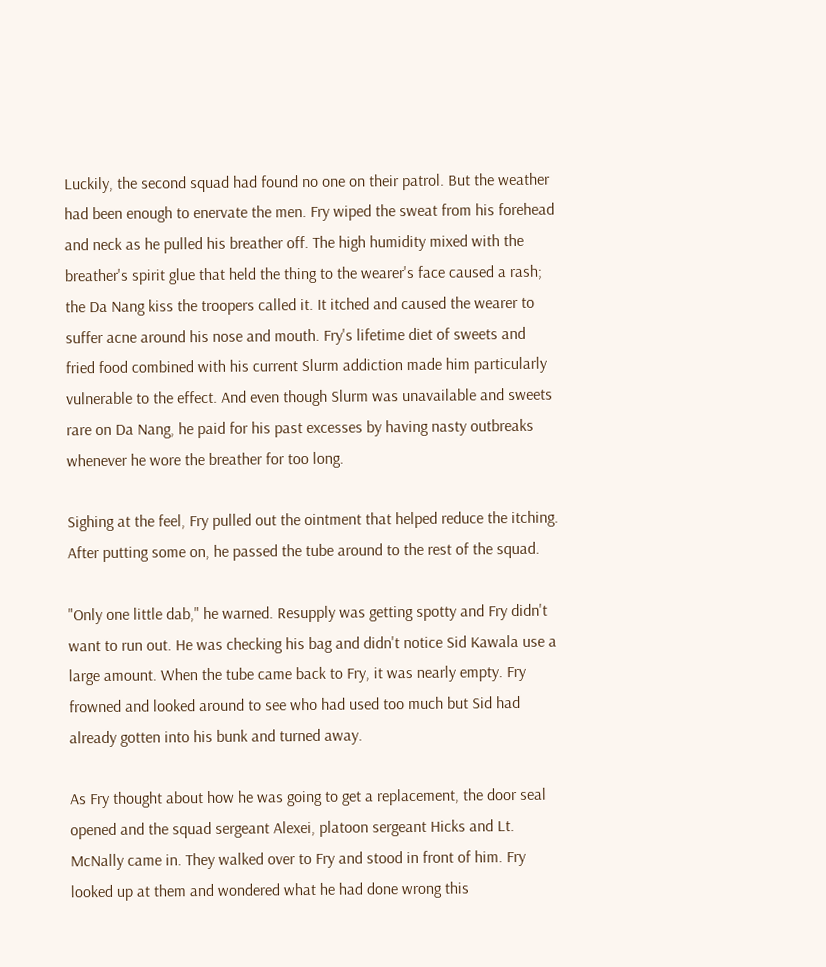Luckily, the second squad had found no one on their patrol. But the weather had been enough to enervate the men. Fry wiped the sweat from his forehead and neck as he pulled his breather off. The high humidity mixed with the breather's spirit glue that held the thing to the wearer's face caused a rash; the Da Nang kiss the troopers called it. It itched and caused the wearer to suffer acne around his nose and mouth. Fry's lifetime diet of sweets and fried food combined with his current Slurm addiction made him particularly vulnerable to the effect. And even though Slurm was unavailable and sweets rare on Da Nang, he paid for his past excesses by having nasty outbreaks whenever he wore the breather for too long.

Sighing at the feel, Fry pulled out the ointment that helped reduce the itching. After putting some on, he passed the tube around to the rest of the squad.

"Only one little dab," he warned. Resupply was getting spotty and Fry didn't want to run out. He was checking his bag and didn't notice Sid Kawala use a large amount. When the tube came back to Fry, it was nearly empty. Fry frowned and looked around to see who had used too much but Sid had already gotten into his bunk and turned away.

As Fry thought about how he was going to get a replacement, the door seal opened and the squad sergeant Alexei, platoon sergeant Hicks and Lt. McNally came in. They walked over to Fry and stood in front of him. Fry looked up at them and wondered what he had done wrong this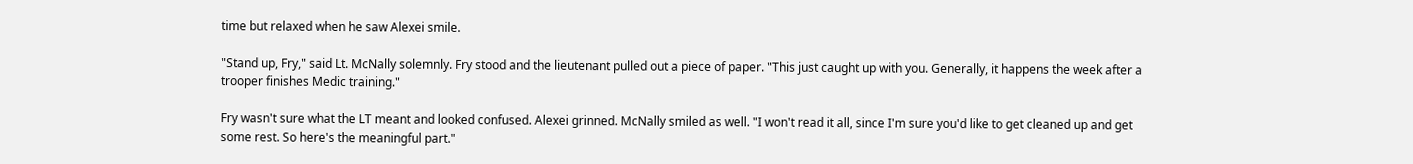time but relaxed when he saw Alexei smile.

"Stand up, Fry," said Lt. McNally solemnly. Fry stood and the lieutenant pulled out a piece of paper. "This just caught up with you. Generally, it happens the week after a trooper finishes Medic training."

Fry wasn't sure what the LT meant and looked confused. Alexei grinned. McNally smiled as well. "I won't read it all, since I'm sure you'd like to get cleaned up and get some rest. So here's the meaningful part."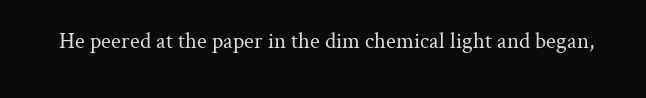He peered at the paper in the dim chemical light and began,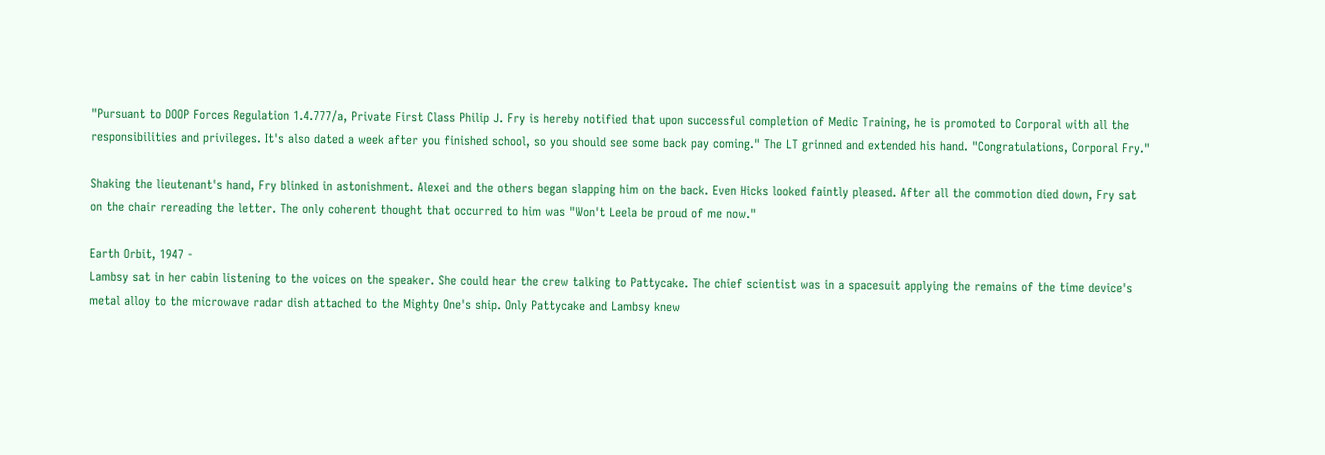"Pursuant to DOOP Forces Regulation 1.4.777/a, Private First Class Philip J. Fry is hereby notified that upon successful completion of Medic Training, he is promoted to Corporal with all the responsibilities and privileges. It's also dated a week after you finished school, so you should see some back pay coming." The LT grinned and extended his hand. "Congratulations, Corporal Fry."

Shaking the lieutenant's hand, Fry blinked in astonishment. Alexei and the others began slapping him on the back. Even Hicks looked faintly pleased. After all the commotion died down, Fry sat on the chair rereading the letter. The only coherent thought that occurred to him was "Won't Leela be proud of me now."

Earth Orbit, 1947 -
Lambsy sat in her cabin listening to the voices on the speaker. She could hear the crew talking to Pattycake. The chief scientist was in a spacesuit applying the remains of the time device's metal alloy to the microwave radar dish attached to the Mighty One's ship. Only Pattycake and Lambsy knew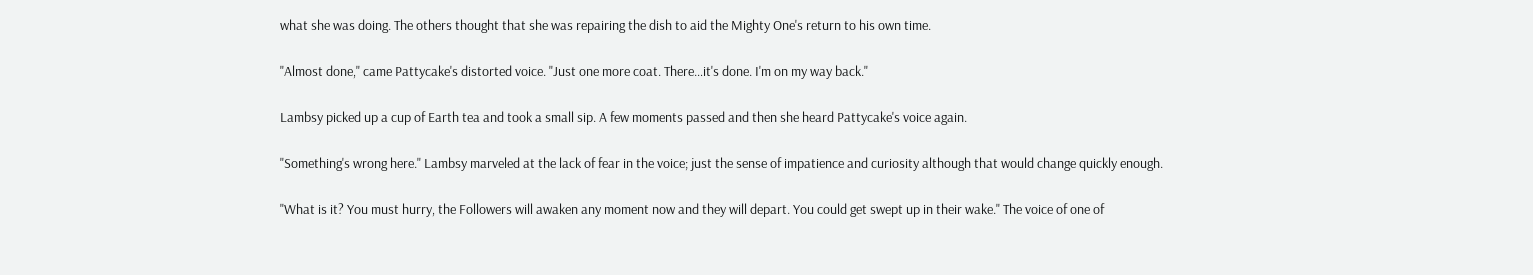what she was doing. The others thought that she was repairing the dish to aid the Mighty One's return to his own time.

"Almost done," came Pattycake's distorted voice. "Just one more coat. There…it's done. I'm on my way back."

Lambsy picked up a cup of Earth tea and took a small sip. A few moments passed and then she heard Pattycake's voice again.

"Something's wrong here." Lambsy marveled at the lack of fear in the voice; just the sense of impatience and curiosity although that would change quickly enough.

"What is it? You must hurry, the Followers will awaken any moment now and they will depart. You could get swept up in their wake." The voice of one of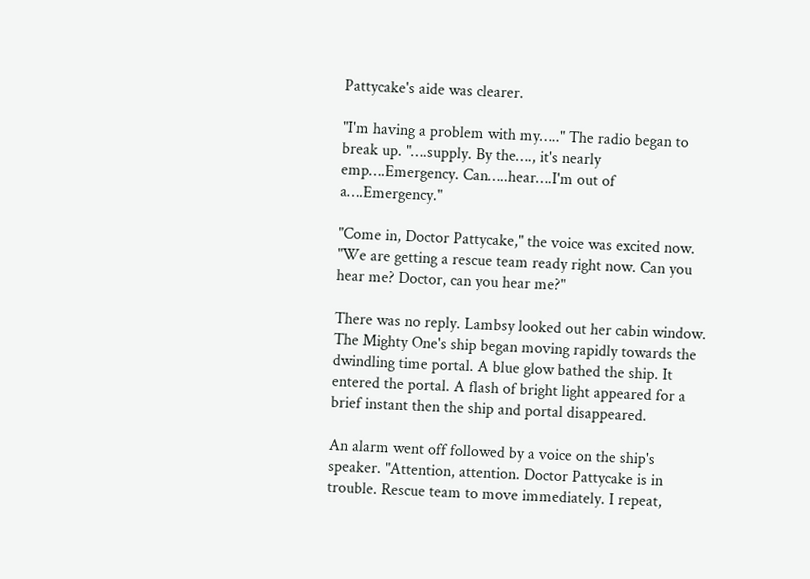Pattycake's aide was clearer.

"I'm having a problem with my….." The radio began to break up. "….supply. By the…., it's nearly emp….Emergency. Can…..hear….I'm out of a….Emergency."

"Come in, Doctor Pattycake," the voice was excited now. "We are getting a rescue team ready right now. Can you hear me? Doctor, can you hear me?"

There was no reply. Lambsy looked out her cabin window. The Mighty One's ship began moving rapidly towards the dwindling time portal. A blue glow bathed the ship. It entered the portal. A flash of bright light appeared for a brief instant then the ship and portal disappeared.

An alarm went off followed by a voice on the ship's speaker. "Attention, attention. Doctor Pattycake is in trouble. Rescue team to move immediately. I repeat,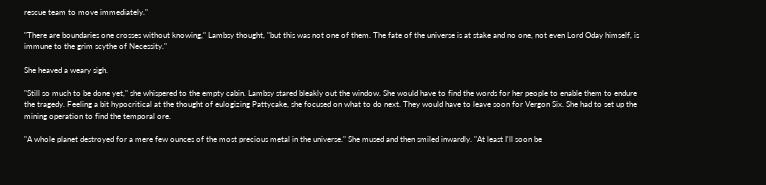rescue team to move immediately."

"There are boundaries one crosses without knowing," Lambsy thought, "but this was not one of them. The fate of the universe is at stake and no one, not even Lord Oday himself, is immune to the grim scythe of Necessity."

She heaved a weary sigh.

"Still so much to be done yet," she whispered to the empty cabin. Lambsy stared bleakly out the window. She would have to find the words for her people to enable them to endure the tragedy. Feeling a bit hypocritical at the thought of eulogizing Pattycake, she focused on what to do next. They would have to leave soon for Vergon Six. She had to set up the mining operation to find the temporal ore.

"A whole planet destroyed for a mere few ounces of the most precious metal in the universe." She mused and then smiled inwardly. "At least I'll soon be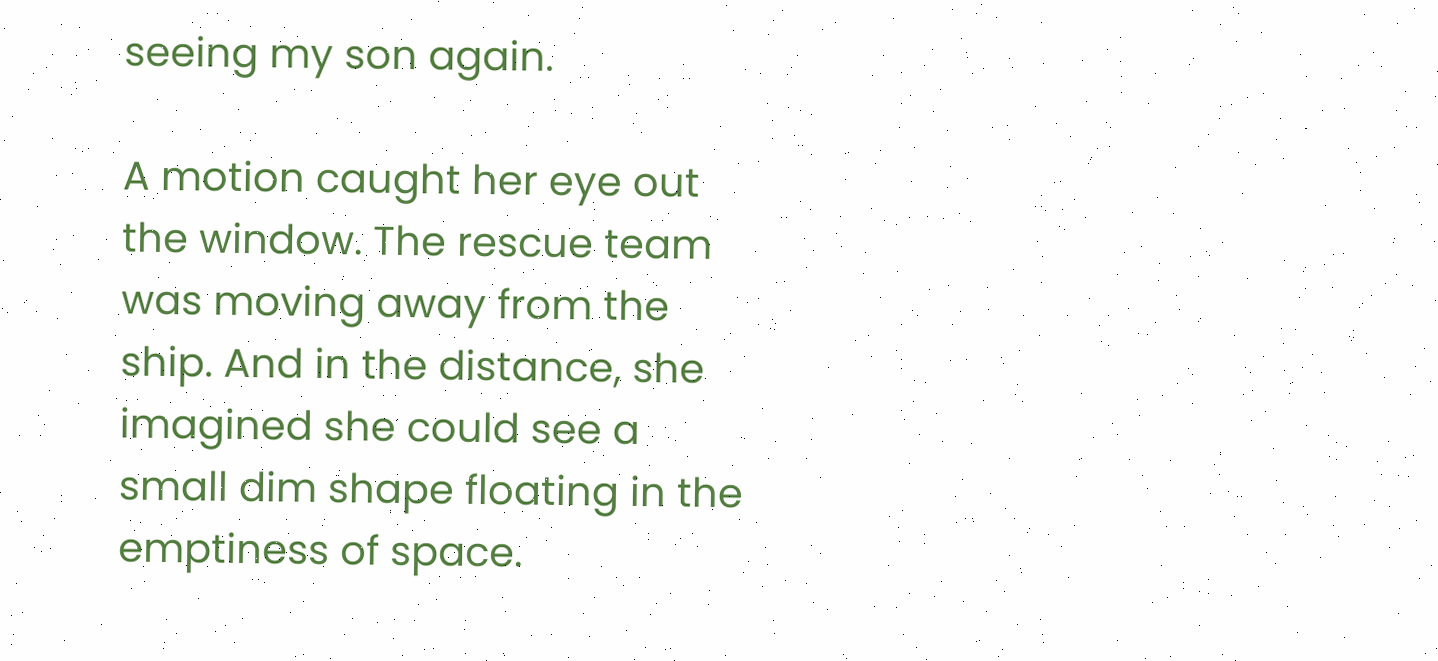seeing my son again.

A motion caught her eye out the window. The rescue team was moving away from the ship. And in the distance, she imagined she could see a small dim shape floating in the emptiness of space.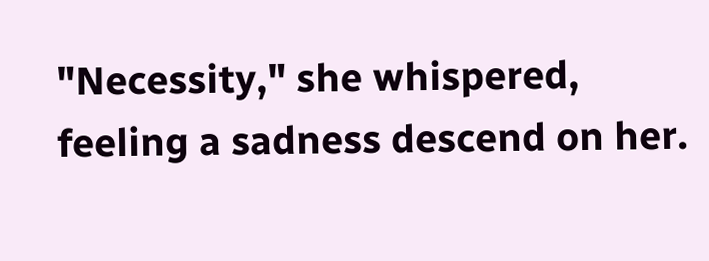"Necessity," she whispered, feeling a sadness descend on her.